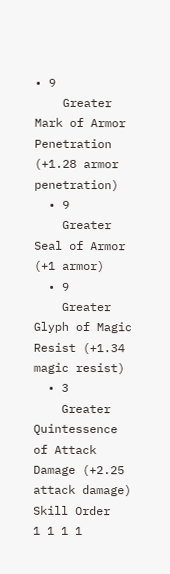• 9
    Greater Mark of Armor Penetration (+1.28 armor penetration)
  • 9
    Greater Seal of Armor (+1 armor)
  • 9
    Greater Glyph of Magic Resist (+1.34 magic resist)
  • 3
    Greater Quintessence of Attack Damage (+2.25 attack damage)
Skill Order
1 1 1 1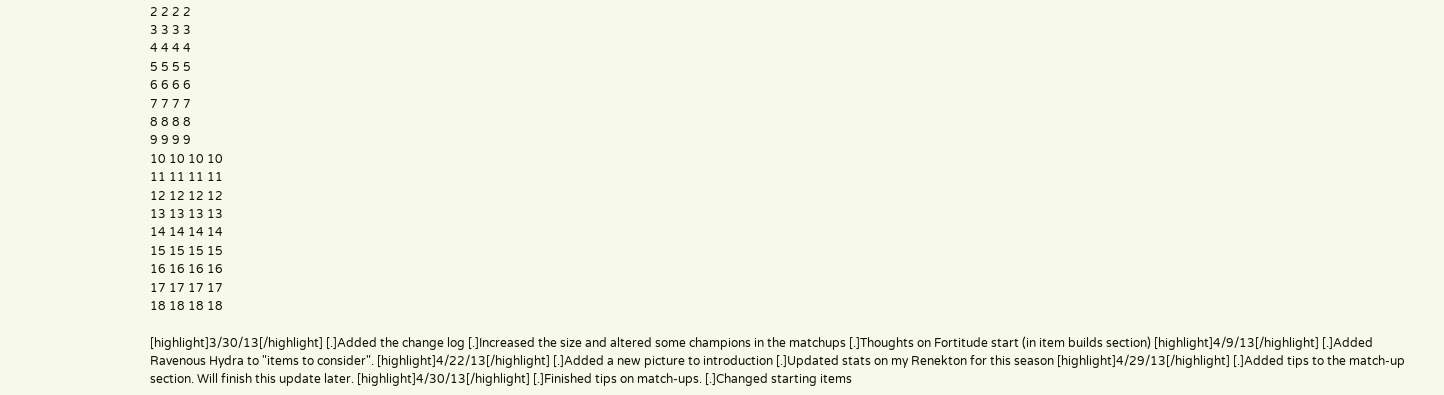2 2 2 2
3 3 3 3
4 4 4 4
5 5 5 5
6 6 6 6
7 7 7 7
8 8 8 8
9 9 9 9
10 10 10 10
11 11 11 11
12 12 12 12
13 13 13 13
14 14 14 14
15 15 15 15
16 16 16 16
17 17 17 17
18 18 18 18

[highlight]3/30/13[/highlight] [.]Added the change log [.]Increased the size and altered some champions in the matchups [.]Thoughts on Fortitude start (in item builds section) [highlight]4/9/13[/highlight] [.]Added Ravenous Hydra to "items to consider". [highlight]4/22/13[/highlight] [.]Added a new picture to introduction [.]Updated stats on my Renekton for this season [highlight]4/29/13[/highlight] [.]Added tips to the match-up section. Will finish this update later. [highlight]4/30/13[/highlight] [.]Finished tips on match-ups. [.]Changed starting items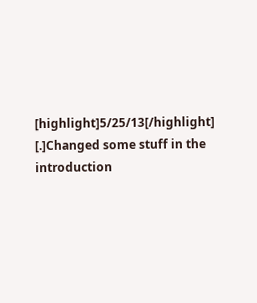[highlight]5/25/13[/highlight] [.]Changed some stuff in the introduction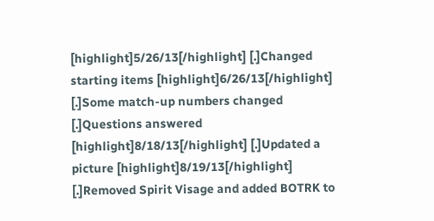[highlight]5/26/13[/highlight] [.]Changed starting items [highlight]6/26/13[/highlight] [.]Some match-up numbers changed [.]Questions answered [highlight]8/18/13[/highlight] [.]Updated a picture [highlight]8/19/13[/highlight] [.]Removed Spirit Visage and added BOTRK to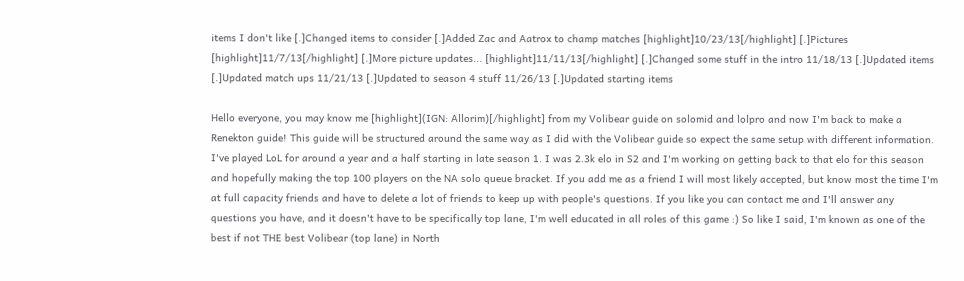items I don't like [.]Changed items to consider [.]Added Zac and Aatrox to champ matches [highlight]10/23/13[/highlight] [.]Pictures [highlight]11/7/13[/highlight] [.]More picture updates... [highlight]11/11/13[/highlight] [.]Changed some stuff in the intro 11/18/13 [.]Updated items [.]Updated match ups 11/21/13 [.]Updated to season 4 stuff 11/26/13 [.]Updated starting items

Hello everyone, you may know me [highlight](IGN: Allorim)[/highlight] from my Volibear guide on solomid and lolpro and now I'm back to make a Renekton guide! This guide will be structured around the same way as I did with the Volibear guide so expect the same setup with different information. I've played LoL for around a year and a half starting in late season 1. I was 2.3k elo in S2 and I'm working on getting back to that elo for this season and hopefully making the top 100 players on the NA solo queue bracket. If you add me as a friend I will most likely accepted, but know most the time I'm at full capacity friends and have to delete a lot of friends to keep up with people's questions. If you like you can contact me and I'll answer any questions you have, and it doesn't have to be specifically top lane, I'm well educated in all roles of this game :) So like I said, I'm known as one of the best if not THE best Volibear (top lane) in North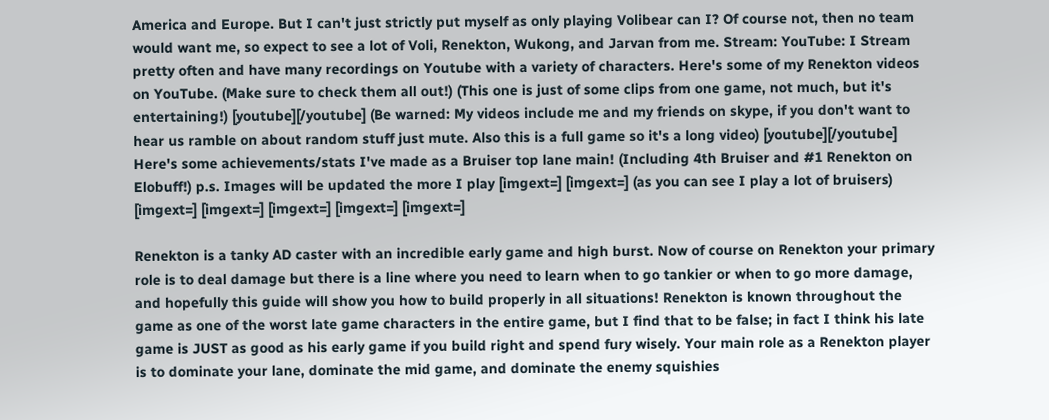America and Europe. But I can't just strictly put myself as only playing Volibear can I? Of course not, then no team would want me, so expect to see a lot of Voli, Renekton, Wukong, and Jarvan from me. Stream: YouTube: I Stream pretty often and have many recordings on Youtube with a variety of characters. Here's some of my Renekton videos on YouTube. (Make sure to check them all out!) (This one is just of some clips from one game, not much, but it's entertaining!) [youtube][/youtube] (Be warned: My videos include me and my friends on skype, if you don't want to hear us ramble on about random stuff just mute. Also this is a full game so it's a long video) [youtube][/youtube] Here's some achievements/stats I've made as a Bruiser top lane main! (Including 4th Bruiser and #1 Renekton on Elobuff!) p.s. Images will be updated the more I play [imgext=] [imgext=] (as you can see I play a lot of bruisers) [imgext=] [imgext=] [imgext=] [imgext=] [imgext=]

Renekton is a tanky AD caster with an incredible early game and high burst. Now of course on Renekton your primary role is to deal damage but there is a line where you need to learn when to go tankier or when to go more damage, and hopefully this guide will show you how to build properly in all situations! Renekton is known throughout the game as one of the worst late game characters in the entire game, but I find that to be false; in fact I think his late game is JUST as good as his early game if you build right and spend fury wisely. Your main role as a Renekton player is to dominate your lane, dominate the mid game, and dominate the enemy squishies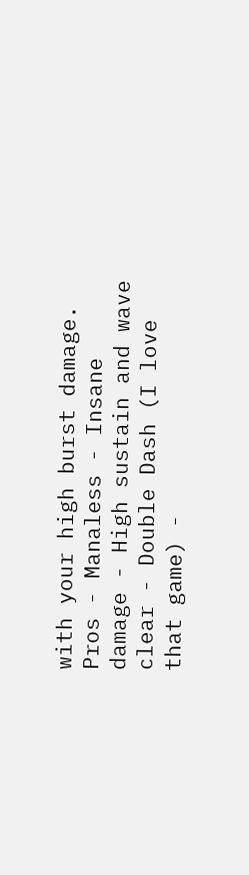with your high burst damage. Pros - Manaless - Insane damage - High sustain and wave clear - Double Dash (I love that game) -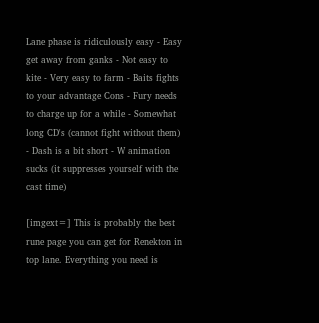Lane phase is ridiculously easy - Easy get away from ganks - Not easy to kite - Very easy to farm - Baits fights to your advantage Cons - Fury needs to charge up for a while - Somewhat long CD's (cannot fight without them) - Dash is a bit short - W animation sucks (it suppresses yourself with the cast time)

[imgext=] This is probably the best rune page you can get for Renekton in top lane. Everything you need is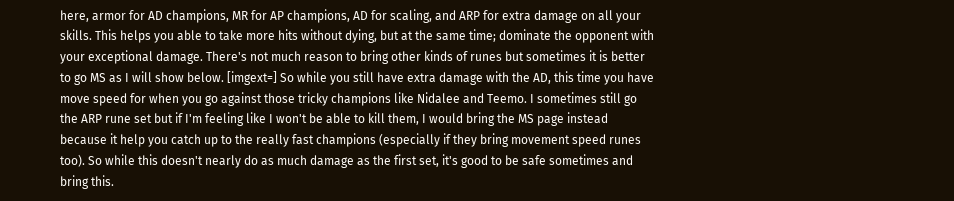here, armor for AD champions, MR for AP champions, AD for scaling, and ARP for extra damage on all your skills. This helps you able to take more hits without dying, but at the same time; dominate the opponent with your exceptional damage. There's not much reason to bring other kinds of runes but sometimes it is better to go MS as I will show below. [imgext=] So while you still have extra damage with the AD, this time you have move speed for when you go against those tricky champions like Nidalee and Teemo. I sometimes still go the ARP rune set but if I'm feeling like I won't be able to kill them, I would bring the MS page instead because it help you catch up to the really fast champions (especially if they bring movement speed runes too). So while this doesn't nearly do as much damage as the first set, it's good to be safe sometimes and bring this.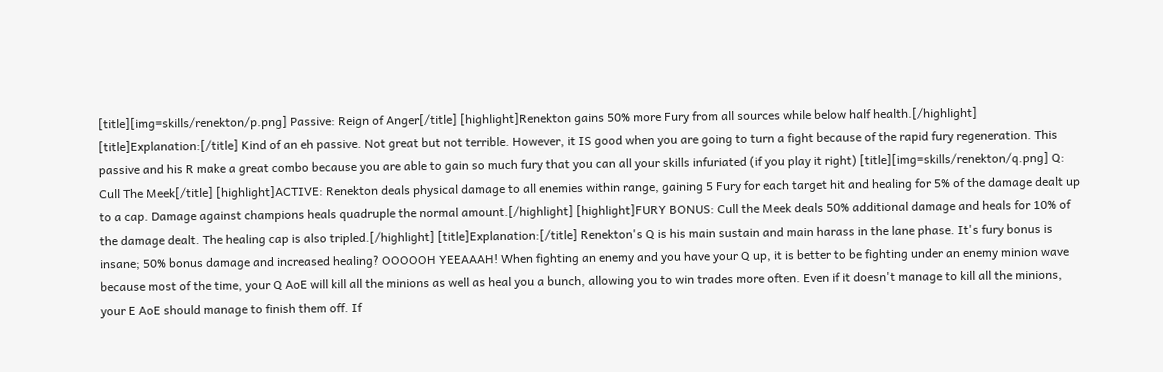[title][img=skills/renekton/p.png] Passive: Reign of Anger[/title] [highlight]Renekton gains 50% more Fury from all sources while below half health.[/highlight] [title]Explanation:[/title] Kind of an eh passive. Not great but not terrible. However, it IS good when you are going to turn a fight because of the rapid fury regeneration. This passive and his R make a great combo because you are able to gain so much fury that you can all your skills infuriated (if you play it right) [title][img=skills/renekton/q.png] Q: Cull The Meek[/title] [highlight]ACTIVE: Renekton deals physical damage to all enemies within range, gaining 5 Fury for each target hit and healing for 5% of the damage dealt up to a cap. Damage against champions heals quadruple the normal amount.[/highlight] [highlight]FURY BONUS: Cull the Meek deals 50% additional damage and heals for 10% of the damage dealt. The healing cap is also tripled.[/highlight] [title]Explanation:[/title] Renekton's Q is his main sustain and main harass in the lane phase. It's fury bonus is insane; 50% bonus damage and increased healing? OOOOOH YEEAAAH! When fighting an enemy and you have your Q up, it is better to be fighting under an enemy minion wave because most of the time, your Q AoE will kill all the minions as well as heal you a bunch, allowing you to win trades more often. Even if it doesn't manage to kill all the minions, your E AoE should manage to finish them off. If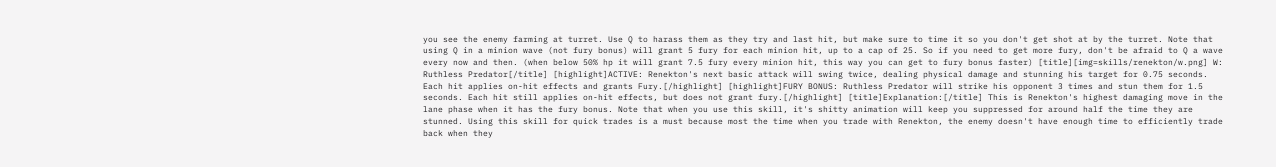you see the enemy farming at turret. Use Q to harass them as they try and last hit, but make sure to time it so you don't get shot at by the turret. Note that using Q in a minion wave (not fury bonus) will grant 5 fury for each minion hit, up to a cap of 25. So if you need to get more fury, don't be afraid to Q a wave every now and then. (when below 50% hp it will grant 7.5 fury every minion hit, this way you can get to fury bonus faster) [title][img=skills/renekton/w.png] W: Ruthless Predator[/title] [highlight]ACTIVE: Renekton's next basic attack will swing twice, dealing physical damage and stunning his target for 0.75 seconds. Each hit applies on-hit effects and grants Fury.[/highlight] [highlight]FURY BONUS: Ruthless Predator will strike his opponent 3 times and stun them for 1.5 seconds. Each hit still applies on-hit effects, but does not grant fury.[/highlight] [title]Explanation:[/title] This is Renekton's highest damaging move in the lane phase when it has the fury bonus. Note that when you use this skill, it's shitty animation will keep you suppressed for around half the time they are stunned. Using this skill for quick trades is a must because most the time when you trade with Renekton, the enemy doesn't have enough time to efficiently trade back when they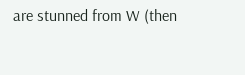are stunned from W (then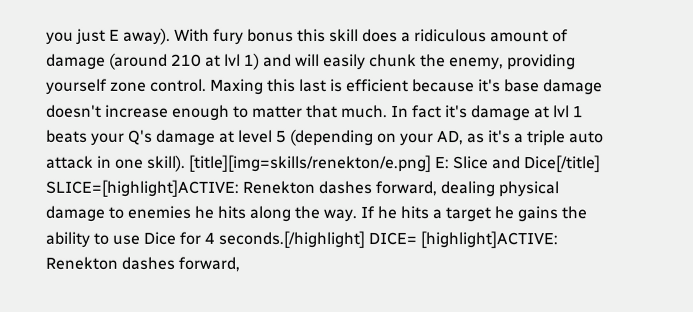you just E away). With fury bonus this skill does a ridiculous amount of damage (around 210 at lvl 1) and will easily chunk the enemy, providing yourself zone control. Maxing this last is efficient because it's base damage doesn't increase enough to matter that much. In fact it's damage at lvl 1 beats your Q's damage at level 5 (depending on your AD, as it's a triple auto attack in one skill). [title][img=skills/renekton/e.png] E: Slice and Dice[/title] SLICE=[highlight]ACTIVE: Renekton dashes forward, dealing physical damage to enemies he hits along the way. If he hits a target he gains the ability to use Dice for 4 seconds.[/highlight] DICE= [highlight]ACTIVE: Renekton dashes forward,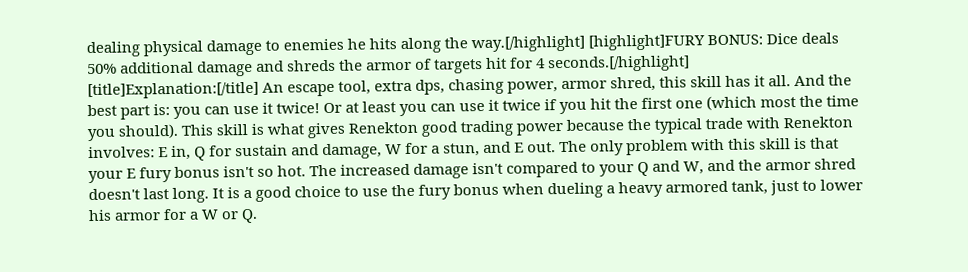dealing physical damage to enemies he hits along the way.[/highlight] [highlight]FURY BONUS: Dice deals 50% additional damage and shreds the armor of targets hit for 4 seconds.[/highlight] [title]Explanation:[/title] An escape tool, extra dps, chasing power, armor shred, this skill has it all. And the best part is: you can use it twice! Or at least you can use it twice if you hit the first one (which most the time you should). This skill is what gives Renekton good trading power because the typical trade with Renekton involves: E in, Q for sustain and damage, W for a stun, and E out. The only problem with this skill is that your E fury bonus isn't so hot. The increased damage isn't compared to your Q and W, and the armor shred doesn't last long. It is a good choice to use the fury bonus when dueling a heavy armored tank, just to lower his armor for a W or Q.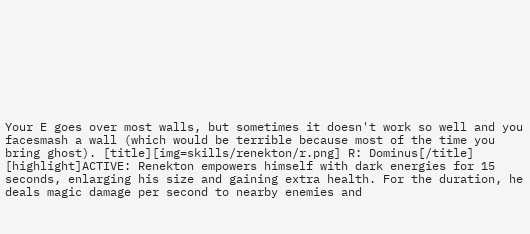Your E goes over most walls, but sometimes it doesn't work so well and you facesmash a wall (which would be terrible because most of the time you bring ghost). [title][img=skills/renekton/r.png] R: Dominus[/title] [highlight]ACTIVE: Renekton empowers himself with dark energies for 15 seconds, enlarging his size and gaining extra health. For the duration, he deals magic damage per second to nearby enemies and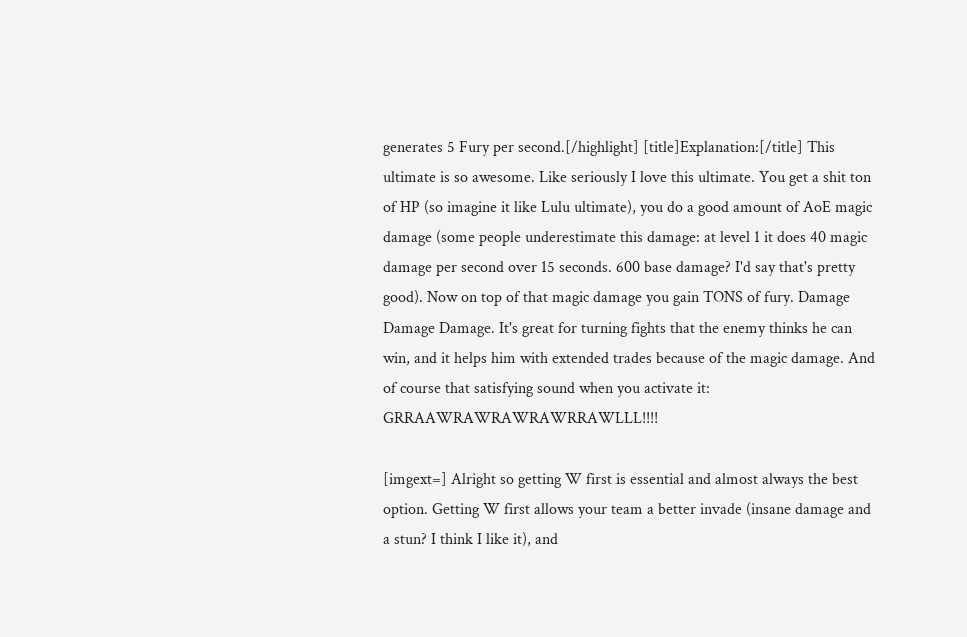generates 5 Fury per second.[/highlight] [title]Explanation:[/title] This ultimate is so awesome. Like seriously I love this ultimate. You get a shit ton of HP (so imagine it like Lulu ultimate), you do a good amount of AoE magic damage (some people underestimate this damage: at level 1 it does 40 magic damage per second over 15 seconds. 600 base damage? I'd say that's pretty good). Now on top of that magic damage you gain TONS of fury. Damage Damage Damage. It's great for turning fights that the enemy thinks he can win, and it helps him with extended trades because of the magic damage. And of course that satisfying sound when you activate it: GRRAAWRAWRAWRAWRRAWLLL!!!!

[imgext=] Alright so getting W first is essential and almost always the best option. Getting W first allows your team a better invade (insane damage and a stun? I think I like it), and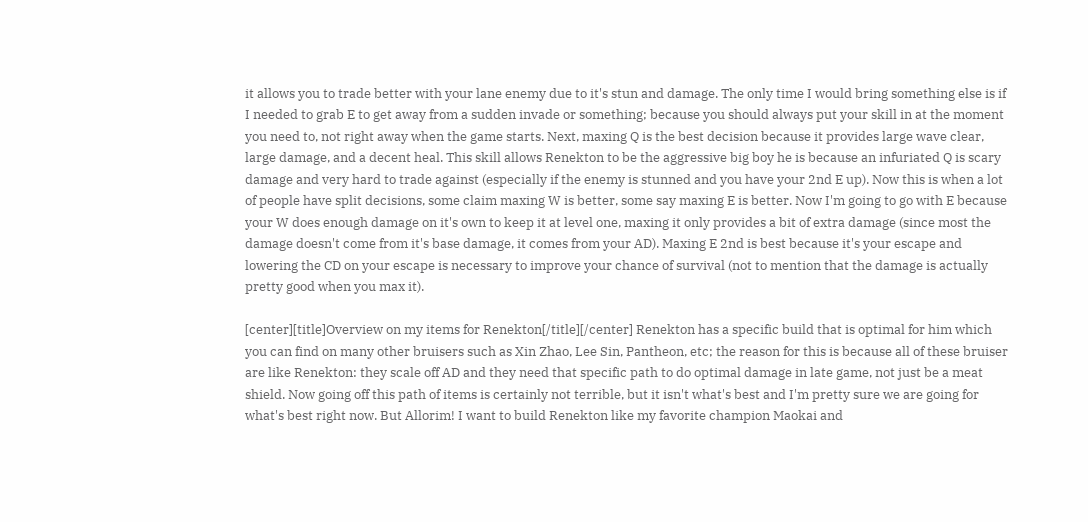it allows you to trade better with your lane enemy due to it's stun and damage. The only time I would bring something else is if I needed to grab E to get away from a sudden invade or something; because you should always put your skill in at the moment you need to, not right away when the game starts. Next, maxing Q is the best decision because it provides large wave clear, large damage, and a decent heal. This skill allows Renekton to be the aggressive big boy he is because an infuriated Q is scary damage and very hard to trade against (especially if the enemy is stunned and you have your 2nd E up). Now this is when a lot of people have split decisions, some claim maxing W is better, some say maxing E is better. Now I'm going to go with E because your W does enough damage on it's own to keep it at level one, maxing it only provides a bit of extra damage (since most the damage doesn't come from it's base damage, it comes from your AD). Maxing E 2nd is best because it's your escape and lowering the CD on your escape is necessary to improve your chance of survival (not to mention that the damage is actually pretty good when you max it).

[center][title]Overview on my items for Renekton[/title][/center] Renekton has a specific build that is optimal for him which you can find on many other bruisers such as Xin Zhao, Lee Sin, Pantheon, etc; the reason for this is because all of these bruiser are like Renekton: they scale off AD and they need that specific path to do optimal damage in late game, not just be a meat shield. Now going off this path of items is certainly not terrible, but it isn't what's best and I'm pretty sure we are going for what's best right now. But Allorim! I want to build Renekton like my favorite champion Maokai and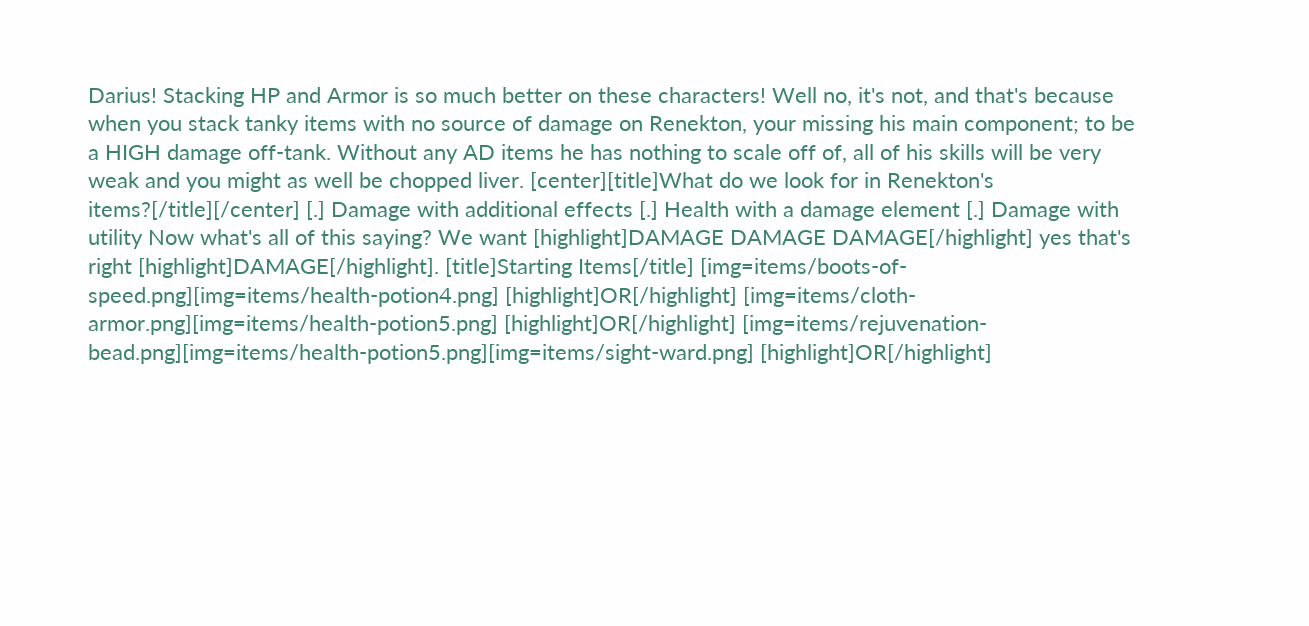Darius! Stacking HP and Armor is so much better on these characters! Well no, it's not, and that's because when you stack tanky items with no source of damage on Renekton, your missing his main component; to be a HIGH damage off-tank. Without any AD items he has nothing to scale off of, all of his skills will be very weak and you might as well be chopped liver. [center][title]What do we look for in Renekton's items?[/title][/center] [.] Damage with additional effects [.] Health with a damage element [.] Damage with utility Now what's all of this saying? We want [highlight]DAMAGE DAMAGE DAMAGE[/highlight] yes that's right [highlight]DAMAGE[/highlight]. [title]Starting Items[/title] [img=items/boots-of-speed.png][img=items/health-potion4.png] [highlight]OR[/highlight] [img=items/cloth-armor.png][img=items/health-potion5.png] [highlight]OR[/highlight] [img=items/rejuvenation-bead.png][img=items/health-potion5.png][img=items/sight-ward.png] [highlight]OR[/highlight]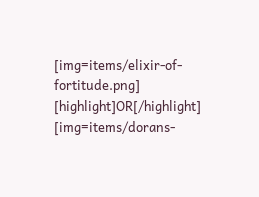[img=items/elixir-of-fortitude.png] [highlight]OR[/highlight] [img=items/dorans-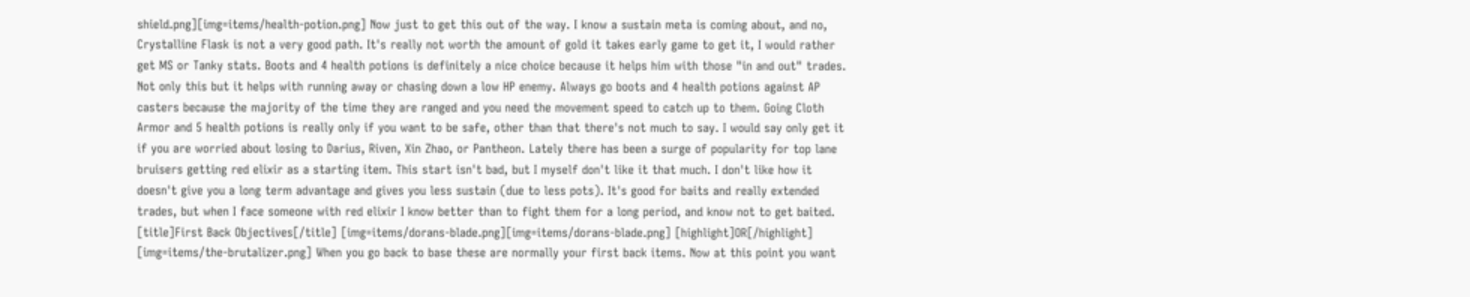shield.png][img=items/health-potion.png] Now just to get this out of the way. I know a sustain meta is coming about, and no, Crystalline Flask is not a very good path. It's really not worth the amount of gold it takes early game to get it, I would rather get MS or Tanky stats. Boots and 4 health potions is definitely a nice choice because it helps him with those "in and out" trades. Not only this but it helps with running away or chasing down a low HP enemy. Always go boots and 4 health potions against AP casters because the majority of the time they are ranged and you need the movement speed to catch up to them. Going Cloth Armor and 5 health potions is really only if you want to be safe, other than that there's not much to say. I would say only get it if you are worried about losing to Darius, Riven, Xin Zhao, or Pantheon. Lately there has been a surge of popularity for top lane bruisers getting red elixir as a starting item. This start isn't bad, but I myself don't like it that much. I don't like how it doesn't give you a long term advantage and gives you less sustain (due to less pots). It's good for baits and really extended trades, but when I face someone with red elixir I know better than to fight them for a long period, and know not to get baited. [title]First Back Objectives[/title] [img=items/dorans-blade.png][img=items/dorans-blade.png] [highlight]OR[/highlight] [img=items/the-brutalizer.png] When you go back to base these are normally your first back items. Now at this point you want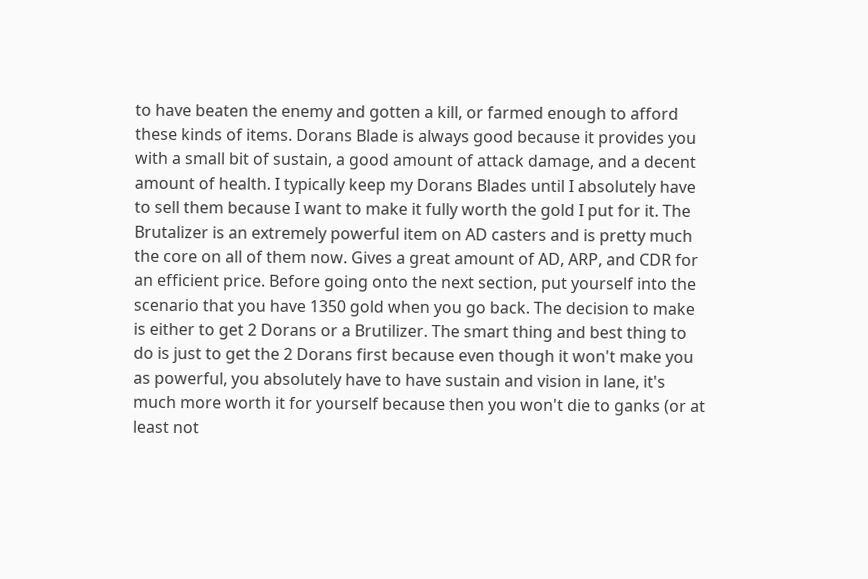to have beaten the enemy and gotten a kill, or farmed enough to afford these kinds of items. Dorans Blade is always good because it provides you with a small bit of sustain, a good amount of attack damage, and a decent amount of health. I typically keep my Dorans Blades until I absolutely have to sell them because I want to make it fully worth the gold I put for it. The Brutalizer is an extremely powerful item on AD casters and is pretty much the core on all of them now. Gives a great amount of AD, ARP, and CDR for an efficient price. Before going onto the next section, put yourself into the scenario that you have 1350 gold when you go back. The decision to make is either to get 2 Dorans or a Brutilizer. The smart thing and best thing to do is just to get the 2 Dorans first because even though it won't make you as powerful, you absolutely have to have sustain and vision in lane, it's much more worth it for yourself because then you won't die to ganks (or at least not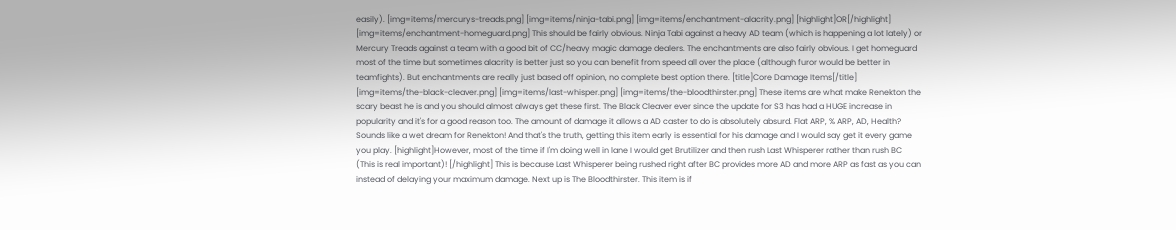easily). [img=items/mercurys-treads.png] [img=items/ninja-tabi.png] [img=items/enchantment-alacrity.png] [highlight]OR[/highlight] [img=items/enchantment-homeguard.png] This should be fairly obvious. Ninja Tabi against a heavy AD team (which is happening a lot lately) or Mercury Treads against a team with a good bit of CC/heavy magic damage dealers. The enchantments are also fairly obvious. I get homeguard most of the time but sometimes alacrity is better just so you can benefit from speed all over the place (although furor would be better in teamfights). But enchantments are really just based off opinion, no complete best option there. [title]Core Damage Items[/title] [img=items/the-black-cleaver.png] [img=items/last-whisper.png] [img=items/the-bloodthirster.png] These items are what make Renekton the scary beast he is and you should almost always get these first. The Black Cleaver ever since the update for S3 has had a HUGE increase in popularity and it's for a good reason too. The amount of damage it allows a AD caster to do is absolutely absurd. Flat ARP, % ARP, AD, Health? Sounds like a wet dream for Renekton! And that's the truth, getting this item early is essential for his damage and I would say get it every game you play. [highlight]However, most of the time if I'm doing well in lane I would get Brutilizer and then rush Last Whisperer rather than rush BC (This is real important)! [/highlight] This is because Last Whisperer being rushed right after BC provides more AD and more ARP as fast as you can instead of delaying your maximum damage. Next up is The Bloodthirster. This item is if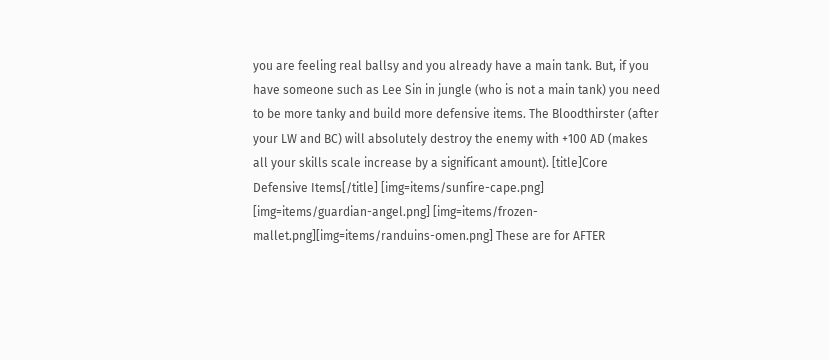you are feeling real ballsy and you already have a main tank. But, if you have someone such as Lee Sin in jungle (who is not a main tank) you need to be more tanky and build more defensive items. The Bloodthirster (after your LW and BC) will absolutely destroy the enemy with +100 AD (makes all your skills scale increase by a significant amount). [title]Core Defensive Items[/title] [img=items/sunfire-cape.png] [img=items/guardian-angel.png] [img=items/frozen-mallet.png][img=items/randuins-omen.png] These are for AFTER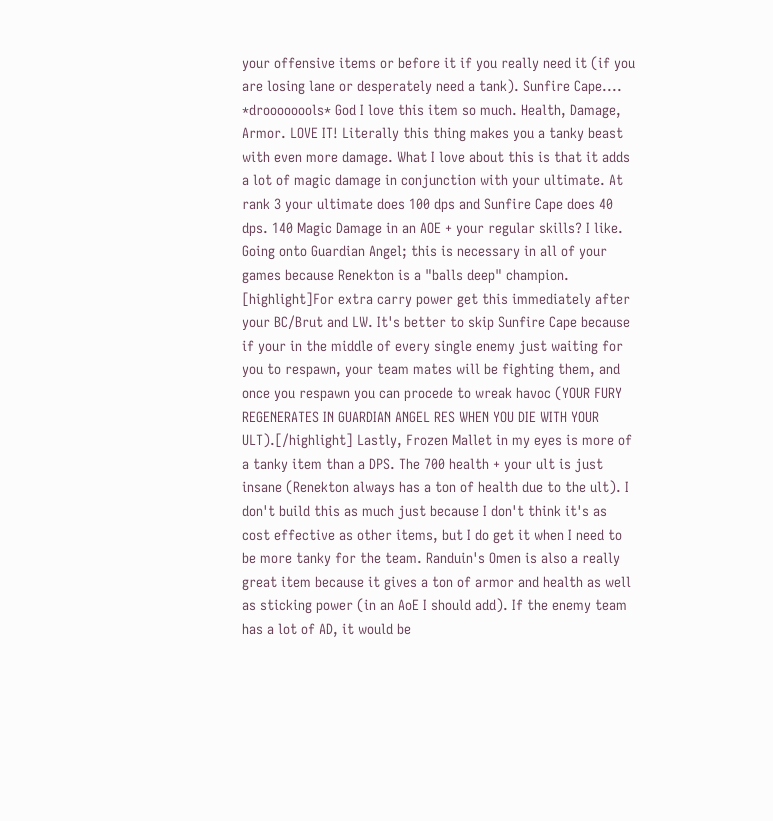your offensive items or before it if you really need it (if you are losing lane or desperately need a tank). Sunfire Cape.... *droooooools* God I love this item so much. Health, Damage, Armor. LOVE IT! Literally this thing makes you a tanky beast with even more damage. What I love about this is that it adds a lot of magic damage in conjunction with your ultimate. At rank 3 your ultimate does 100 dps and Sunfire Cape does 40 dps. 140 Magic Damage in an AOE + your regular skills? I like. Going onto Guardian Angel; this is necessary in all of your games because Renekton is a "balls deep" champion. [highlight]For extra carry power get this immediately after your BC/Brut and LW. It's better to skip Sunfire Cape because if your in the middle of every single enemy just waiting for you to respawn, your team mates will be fighting them, and once you respawn you can procede to wreak havoc (YOUR FURY REGENERATES IN GUARDIAN ANGEL RES WHEN YOU DIE WITH YOUR ULT).[/highlight] Lastly, Frozen Mallet in my eyes is more of a tanky item than a DPS. The 700 health + your ult is just insane (Renekton always has a ton of health due to the ult). I don't build this as much just because I don't think it's as cost effective as other items, but I do get it when I need to be more tanky for the team. Randuin's Omen is also a really great item because it gives a ton of armor and health as well as sticking power (in an AoE I should add). If the enemy team has a lot of AD, it would be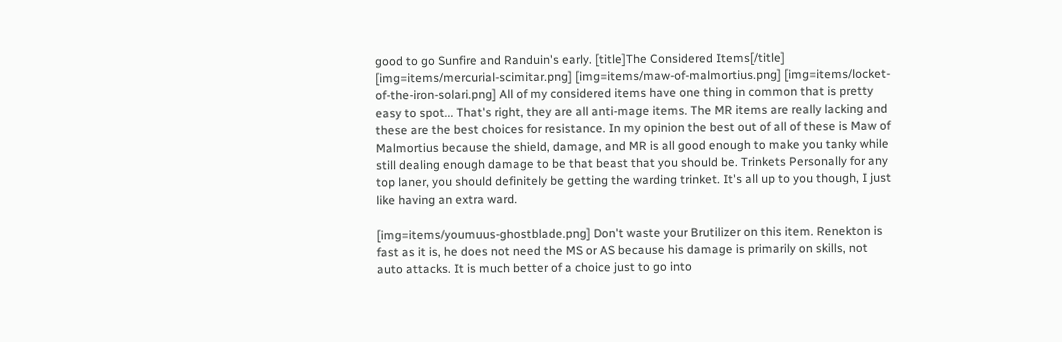good to go Sunfire and Randuin's early. [title]The Considered Items[/title] [img=items/mercurial-scimitar.png] [img=items/maw-of-malmortius.png] [img=items/locket-of-the-iron-solari.png] All of my considered items have one thing in common that is pretty easy to spot... That's right, they are all anti-mage items. The MR items are really lacking and these are the best choices for resistance. In my opinion the best out of all of these is Maw of Malmortius because the shield, damage, and MR is all good enough to make you tanky while still dealing enough damage to be that beast that you should be. Trinkets Personally for any top laner, you should definitely be getting the warding trinket. It's all up to you though, I just like having an extra ward.

[img=items/youmuus-ghostblade.png] Don't waste your Brutilizer on this item. Renekton is fast as it is, he does not need the MS or AS because his damage is primarily on skills, not auto attacks. It is much better of a choice just to go into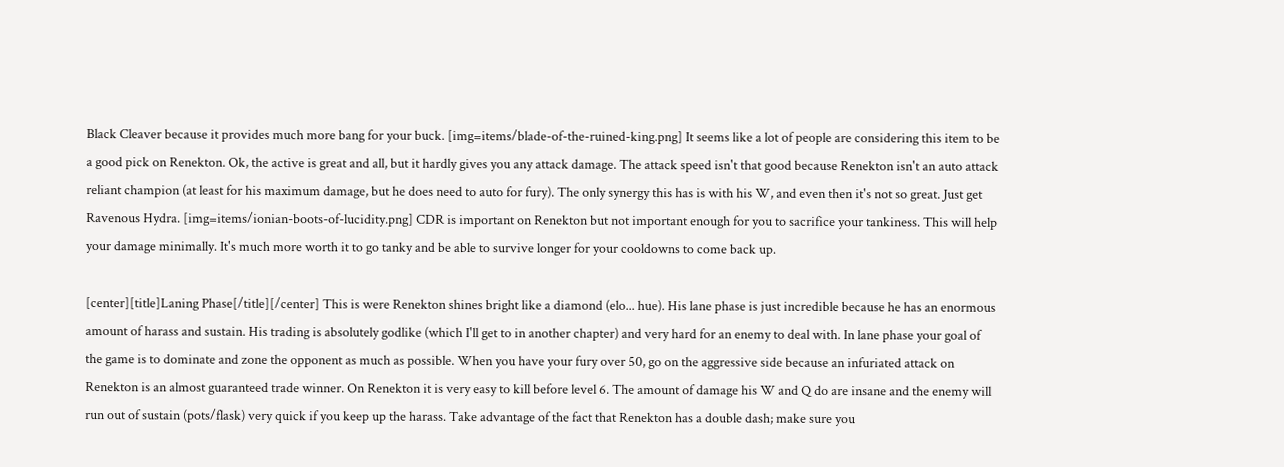Black Cleaver because it provides much more bang for your buck. [img=items/blade-of-the-ruined-king.png] It seems like a lot of people are considering this item to be a good pick on Renekton. Ok, the active is great and all, but it hardly gives you any attack damage. The attack speed isn't that good because Renekton isn't an auto attack reliant champion (at least for his maximum damage, but he does need to auto for fury). The only synergy this has is with his W, and even then it's not so great. Just get Ravenous Hydra. [img=items/ionian-boots-of-lucidity.png] CDR is important on Renekton but not important enough for you to sacrifice your tankiness. This will help your damage minimally. It's much more worth it to go tanky and be able to survive longer for your cooldowns to come back up.

[center][title]Laning Phase[/title][/center] This is were Renekton shines bright like a diamond (elo... hue). His lane phase is just incredible because he has an enormous amount of harass and sustain. His trading is absolutely godlike (which I'll get to in another chapter) and very hard for an enemy to deal with. In lane phase your goal of the game is to dominate and zone the opponent as much as possible. When you have your fury over 50, go on the aggressive side because an infuriated attack on Renekton is an almost guaranteed trade winner. On Renekton it is very easy to kill before level 6. The amount of damage his W and Q do are insane and the enemy will run out of sustain (pots/flask) very quick if you keep up the harass. Take advantage of the fact that Renekton has a double dash; make sure you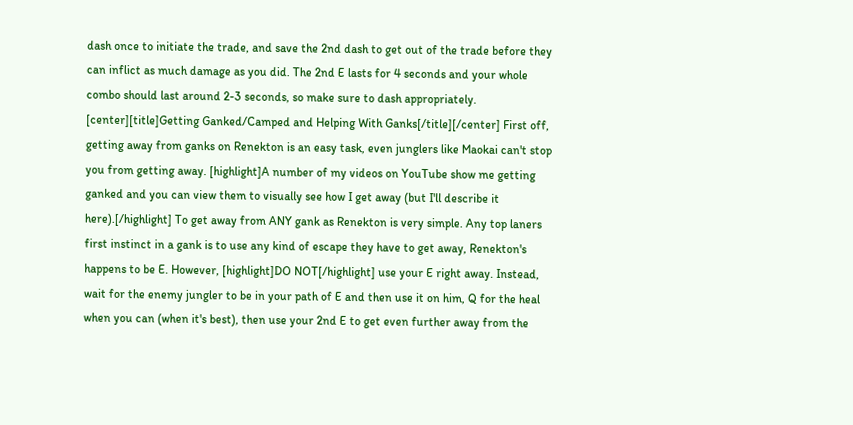dash once to initiate the trade, and save the 2nd dash to get out of the trade before they can inflict as much damage as you did. The 2nd E lasts for 4 seconds and your whole combo should last around 2-3 seconds, so make sure to dash appropriately. [center][title]Getting Ganked/Camped and Helping With Ganks[/title][/center] First off, getting away from ganks on Renekton is an easy task, even junglers like Maokai can't stop you from getting away. [highlight]A number of my videos on YouTube show me getting ganked and you can view them to visually see how I get away (but I'll describe it here).[/highlight] To get away from ANY gank as Renekton is very simple. Any top laners first instinct in a gank is to use any kind of escape they have to get away, Renekton's happens to be E. However, [highlight]DO NOT[/highlight] use your E right away. Instead, wait for the enemy jungler to be in your path of E and then use it on him, Q for the heal when you can (when it's best), then use your 2nd E to get even further away from the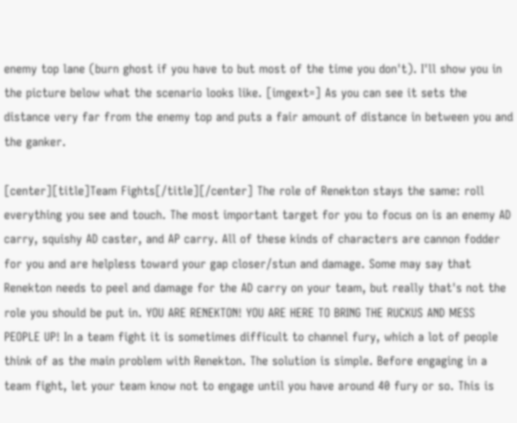enemy top lane (burn ghost if you have to but most of the time you don't). I'll show you in the picture below what the scenario looks like. [imgext=] As you can see it sets the distance very far from the enemy top and puts a fair amount of distance in between you and the ganker.

[center][title]Team Fights[/title][/center] The role of Renekton stays the same: roll everything you see and touch. The most important target for you to focus on is an enemy AD carry, squishy AD caster, and AP carry. All of these kinds of characters are cannon fodder for you and are helpless toward your gap closer/stun and damage. Some may say that Renekton needs to peel and damage for the AD carry on your team, but really that's not the role you should be put in. YOU ARE RENEKTON! YOU ARE HERE TO BRING THE RUCKUS AND MESS PEOPLE UP! In a team fight it is sometimes difficult to channel fury, which a lot of people think of as the main problem with Renekton. The solution is simple. Before engaging in a team fight, let your team know not to engage until you have around 40 fury or so. This is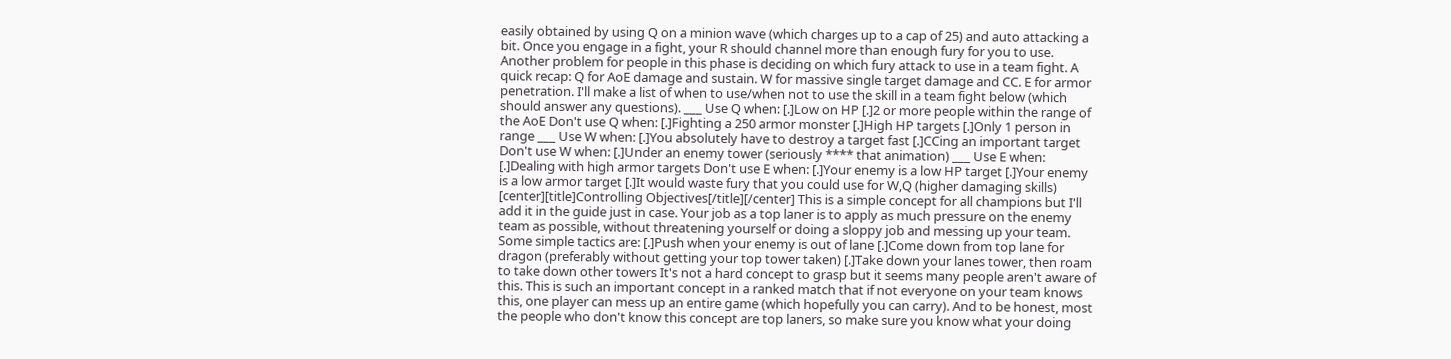easily obtained by using Q on a minion wave (which charges up to a cap of 25) and auto attacking a bit. Once you engage in a fight, your R should channel more than enough fury for you to use. Another problem for people in this phase is deciding on which fury attack to use in a team fight. A quick recap: Q for AoE damage and sustain. W for massive single target damage and CC. E for armor penetration. I'll make a list of when to use/when not to use the skill in a team fight below (which should answer any questions). ___ Use Q when: [.]Low on HP [.]2 or more people within the range of the AoE Don't use Q when: [.]Fighting a 250 armor monster [.]High HP targets [.]Only 1 person in range ___ Use W when: [.]You absolutely have to destroy a target fast [.]CCing an important target Don't use W when: [.]Under an enemy tower (seriously **** that animation) ___ Use E when: [.]Dealing with high armor targets Don't use E when: [.]Your enemy is a low HP target [.]Your enemy is a low armor target [.]It would waste fury that you could use for W,Q (higher damaging skills) [center][title]Controlling Objectives[/title][/center] This is a simple concept for all champions but I'll add it in the guide just in case. Your job as a top laner is to apply as much pressure on the enemy team as possible, without threatening yourself or doing a sloppy job and messing up your team. Some simple tactics are: [.]Push when your enemy is out of lane [.]Come down from top lane for dragon (preferably without getting your top tower taken) [.]Take down your lanes tower, then roam to take down other towers It's not a hard concept to grasp but it seems many people aren't aware of this. This is such an important concept in a ranked match that if not everyone on your team knows this, one player can mess up an entire game (which hopefully you can carry). And to be honest, most the people who don't know this concept are top laners, so make sure you know what your doing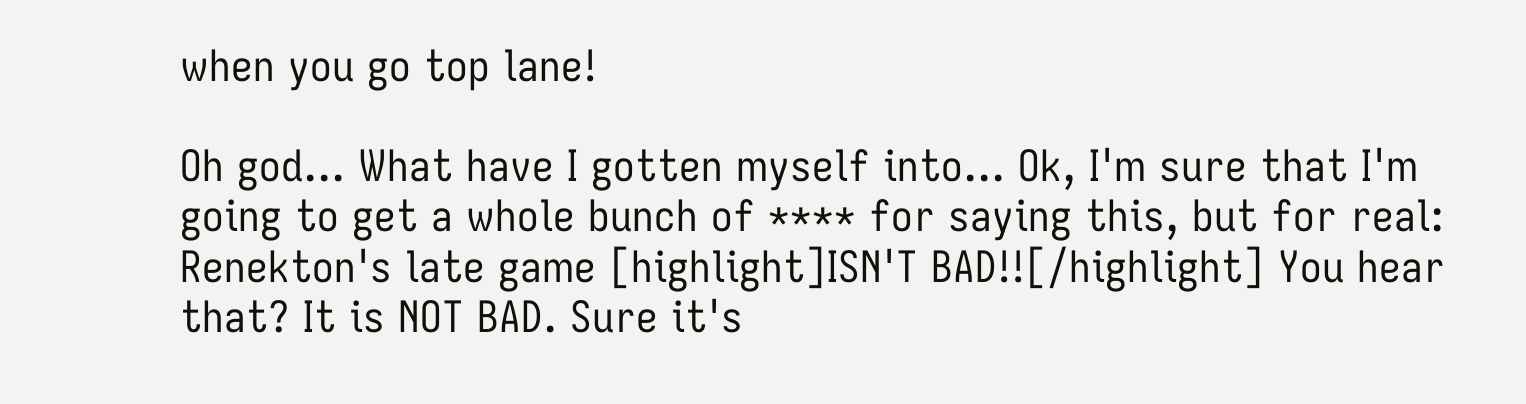when you go top lane!

Oh god... What have I gotten myself into... Ok, I'm sure that I'm going to get a whole bunch of **** for saying this, but for real: Renekton's late game [highlight]ISN'T BAD!![/highlight] You hear that? It is NOT BAD. Sure it's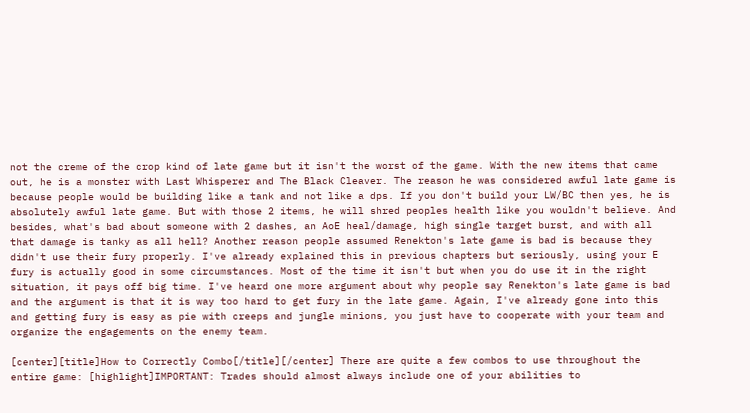not the creme of the crop kind of late game but it isn't the worst of the game. With the new items that came out, he is a monster with Last Whisperer and The Black Cleaver. The reason he was considered awful late game is because people would be building like a tank and not like a dps. If you don't build your LW/BC then yes, he is absolutely awful late game. But with those 2 items, he will shred peoples health like you wouldn't believe. And besides, what's bad about someone with 2 dashes, an AoE heal/damage, high single target burst, and with all that damage is tanky as all hell? Another reason people assumed Renekton's late game is bad is because they didn't use their fury properly. I've already explained this in previous chapters but seriously, using your E fury is actually good in some circumstances. Most of the time it isn't but when you do use it in the right situation, it pays off big time. I've heard one more argument about why people say Renekton's late game is bad and the argument is that it is way too hard to get fury in the late game. Again, I've already gone into this and getting fury is easy as pie with creeps and jungle minions, you just have to cooperate with your team and organize the engagements on the enemy team.

[center][title]How to Correctly Combo[/title][/center] There are quite a few combos to use throughout the entire game: [highlight]IMPORTANT: Trades should almost always include one of your abilities to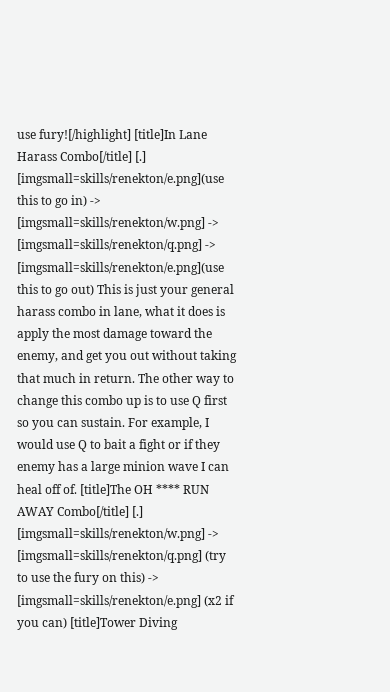use fury![/highlight] [title]In Lane Harass Combo[/title] [.] [imgsmall=skills/renekton/e.png](use this to go in) -> [imgsmall=skills/renekton/w.png] -> [imgsmall=skills/renekton/q.png] -> [imgsmall=skills/renekton/e.png](use this to go out) This is just your general harass combo in lane, what it does is apply the most damage toward the enemy, and get you out without taking that much in return. The other way to change this combo up is to use Q first so you can sustain. For example, I would use Q to bait a fight or if they enemy has a large minion wave I can heal off of. [title]The OH **** RUN AWAY Combo[/title] [.] [imgsmall=skills/renekton/w.png] -> [imgsmall=skills/renekton/q.png] (try to use the fury on this) -> [imgsmall=skills/renekton/e.png] (x2 if you can) [title]Tower Diving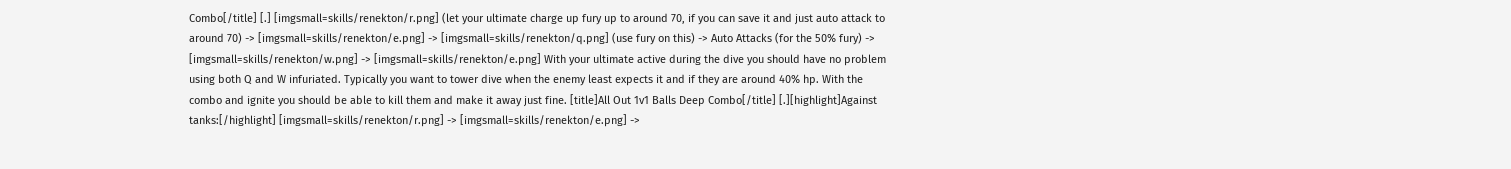Combo[/title] [.] [imgsmall=skills/renekton/r.png] (let your ultimate charge up fury up to around 70, if you can save it and just auto attack to around 70) -> [imgsmall=skills/renekton/e.png] -> [imgsmall=skills/renekton/q.png] (use fury on this) -> Auto Attacks (for the 50% fury) -> [imgsmall=skills/renekton/w.png] -> [imgsmall=skills/renekton/e.png] With your ultimate active during the dive you should have no problem using both Q and W infuriated. Typically you want to tower dive when the enemy least expects it and if they are around 40% hp. With the combo and ignite you should be able to kill them and make it away just fine. [title]All Out 1v1 Balls Deep Combo[/title] [.][highlight]Against tanks:[/highlight] [imgsmall=skills/renekton/r.png] -> [imgsmall=skills/renekton/e.png] ->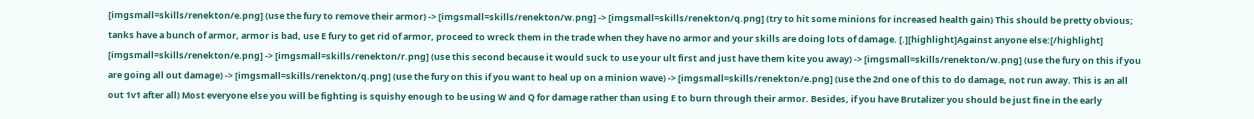[imgsmall=skills/renekton/e.png] (use the fury to remove their armor) -> [imgsmall=skills/renekton/w.png] -> [imgsmall=skills/renekton/q.png] (try to hit some minions for increased health gain) This should be pretty obvious; tanks have a bunch of armor, armor is bad, use E fury to get rid of armor, proceed to wreck them in the trade when they have no armor and your skills are doing lots of damage. [.][highlight]Against anyone else:[/highlight] [imgsmall=skills/renekton/e.png] -> [imgsmall=skills/renekton/r.png] (use this second because it would suck to use your ult first and just have them kite you away) -> [imgsmall=skills/renekton/w.png] (use the fury on this if you are going all out damage) -> [imgsmall=skills/renekton/q.png] (use the fury on this if you want to heal up on a minion wave) -> [imgsmall=skills/renekton/e.png] (use the 2nd one of this to do damage, not run away. This is an all out 1v1 after all) Most everyone else you will be fighting is squishy enough to be using W and Q for damage rather than using E to burn through their armor. Besides, if you have Brutalizer you should be just fine in the early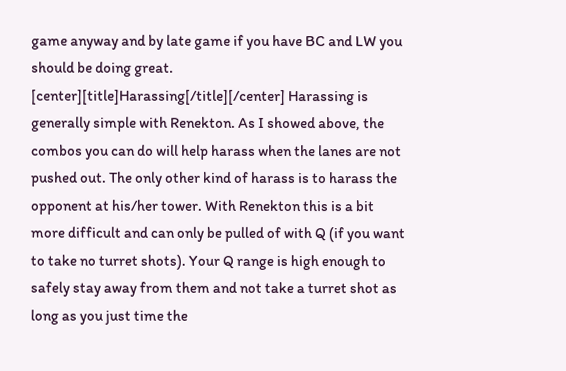game anyway and by late game if you have BC and LW you should be doing great. [center][title]Harassing[/title][/center] Harassing is generally simple with Renekton. As I showed above, the combos you can do will help harass when the lanes are not pushed out. The only other kind of harass is to harass the opponent at his/her tower. With Renekton this is a bit more difficult and can only be pulled of with Q (if you want to take no turret shots). Your Q range is high enough to safely stay away from them and not take a turret shot as long as you just time the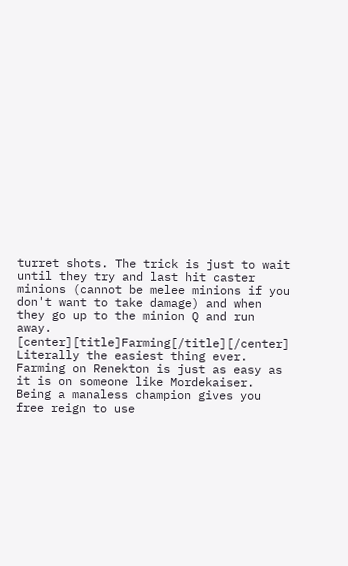turret shots. The trick is just to wait until they try and last hit caster minions (cannot be melee minions if you don't want to take damage) and when they go up to the minion Q and run away. [center][title]Farming[/title][/center] Literally the easiest thing ever. Farming on Renekton is just as easy as it is on someone like Mordekaiser. Being a manaless champion gives you free reign to use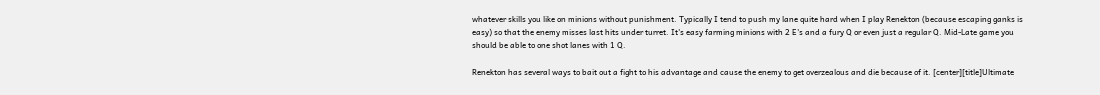whatever skills you like on minions without punishment. Typically I tend to push my lane quite hard when I play Renekton (because escaping ganks is easy) so that the enemy misses last hits under turret. It's easy farming minions with 2 E's and a fury Q or even just a regular Q. Mid-Late game you should be able to one shot lanes with 1 Q.

Renekton has several ways to bait out a fight to his advantage and cause the enemy to get overzealous and die because of it. [center][title]Ultimate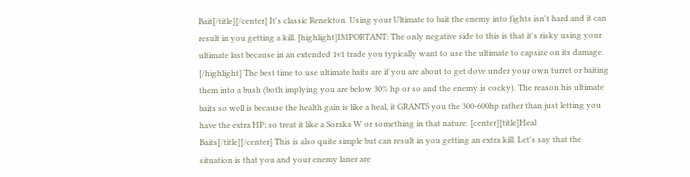Bait[/title][/center] It's classic Renekton. Using your Ultimate to bait the enemy into fights isn't hard and it can result in you getting a kill. [highlight]IMPORTANT: The only negative side to this is that it's risky using your ultimate last because in an extended 1v1 trade you typically want to use the ultimate to capsize on its damage. [/highlight] The best time to use ultimate baits are if you are about to get dove under your own turret or baiting them into a bush (both implying you are below 30% hp or so and the enemy is cocky). The reason his ultimate baits so well is because the health gain is like a heal, it GRANTS you the 300-600hp rather than just letting you have the extra HP; so treat it like a Soraka W or something in that nature. [center][title]Heal Baits[/title][/center] This is also quite simple but can result in you getting an extra kill. Let's say that the situation is that you and your enemy laner are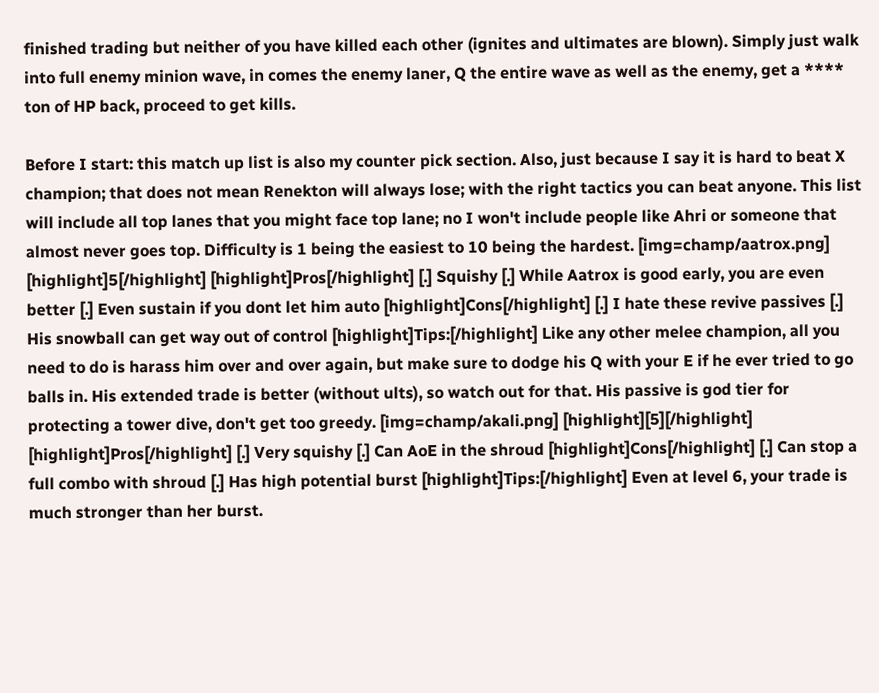finished trading but neither of you have killed each other (ignites and ultimates are blown). Simply just walk into full enemy minion wave, in comes the enemy laner, Q the entire wave as well as the enemy, get a **** ton of HP back, proceed to get kills.

Before I start: this match up list is also my counter pick section. Also, just because I say it is hard to beat X champion; that does not mean Renekton will always lose; with the right tactics you can beat anyone. This list will include all top lanes that you might face top lane; no I won't include people like Ahri or someone that almost never goes top. Difficulty is 1 being the easiest to 10 being the hardest. [img=champ/aatrox.png] [highlight]5[/highlight] [highlight]Pros[/highlight] [.] Squishy [.] While Aatrox is good early, you are even better [.] Even sustain if you dont let him auto [highlight]Cons[/highlight] [.] I hate these revive passives [.] His snowball can get way out of control [highlight]Tips:[/highlight] Like any other melee champion, all you need to do is harass him over and over again, but make sure to dodge his Q with your E if he ever tried to go balls in. His extended trade is better (without ults), so watch out for that. His passive is god tier for protecting a tower dive, don't get too greedy. [img=champ/akali.png] [highlight][5][/highlight] [highlight]Pros[/highlight] [.] Very squishy [.] Can AoE in the shroud [highlight]Cons[/highlight] [.] Can stop a full combo with shroud [.] Has high potential burst [highlight]Tips:[/highlight] Even at level 6, your trade is much stronger than her burst.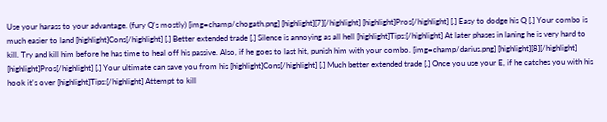Use your harass to your advantage. (fury Q's mostly) [img=champ/chogath.png] [highlight][7][/highlight] [highlight]Pros[/highlight] [.] Easy to dodge his Q [.] Your combo is much easier to land [highlight]Cons[/highlight] [.] Better extended trade [.] Silence is annoying as all hell [highlight]Tips:[/highlight] At later phases in laning he is very hard to kill. Try and kill him before he has time to heal off his passive. Also, if he goes to last hit, punish him with your combo. [img=champ/darius.png] [highlight][8][/highlight] [highlight]Pros[/highlight] [.] Your ultimate can save you from his [highlight]Cons[/highlight] [.] Much better extended trade [.] Once you use your E, if he catches you with his hook it's over [highlight]Tips:[/highlight] Attempt to kill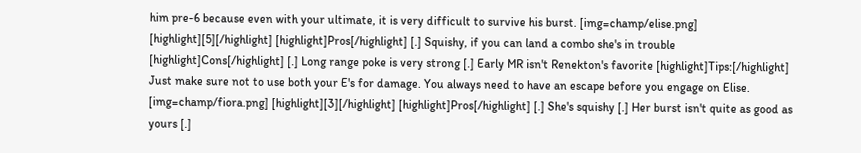him pre-6 because even with your ultimate, it is very difficult to survive his burst. [img=champ/elise.png] [highlight][5][/highlight] [highlight]Pros[/highlight] [.] Squishy, if you can land a combo she's in trouble [highlight]Cons[/highlight] [.] Long range poke is very strong [.] Early MR isn't Renekton's favorite [highlight]Tips:[/highlight] Just make sure not to use both your E's for damage. You always need to have an escape before you engage on Elise. [img=champ/fiora.png] [highlight][3][/highlight] [highlight]Pros[/highlight] [.] She's squishy [.] Her burst isn't quite as good as yours [.]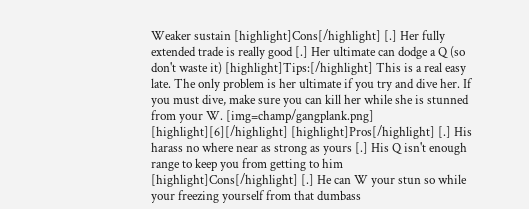Weaker sustain [highlight]Cons[/highlight] [.] Her fully extended trade is really good [.] Her ultimate can dodge a Q (so don't waste it) [highlight]Tips:[/highlight] This is a real easy late. The only problem is her ultimate if you try and dive her. If you must dive, make sure you can kill her while she is stunned from your W. [img=champ/gangplank.png] [highlight][6][/highlight] [highlight]Pros[/highlight] [.] His harass no where near as strong as yours [.] His Q isn't enough range to keep you from getting to him [highlight]Cons[/highlight] [.] He can W your stun so while your freezing yourself from that dumbass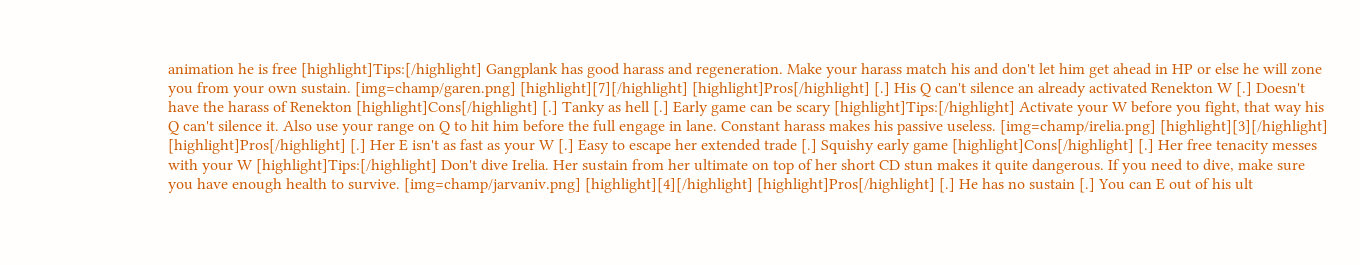animation he is free [highlight]Tips:[/highlight] Gangplank has good harass and regeneration. Make your harass match his and don't let him get ahead in HP or else he will zone you from your own sustain. [img=champ/garen.png] [highlight][7][/highlight] [highlight]Pros[/highlight] [.] His Q can't silence an already activated Renekton W [.] Doesn't have the harass of Renekton [highlight]Cons[/highlight] [.] Tanky as hell [.] Early game can be scary [highlight]Tips:[/highlight] Activate your W before you fight, that way his Q can't silence it. Also use your range on Q to hit him before the full engage in lane. Constant harass makes his passive useless. [img=champ/irelia.png] [highlight][3][/highlight] [highlight]Pros[/highlight] [.] Her E isn't as fast as your W [.] Easy to escape her extended trade [.] Squishy early game [highlight]Cons[/highlight] [.] Her free tenacity messes with your W [highlight]Tips:[/highlight] Don't dive Irelia. Her sustain from her ultimate on top of her short CD stun makes it quite dangerous. If you need to dive, make sure you have enough health to survive. [img=champ/jarvaniv.png] [highlight][4][/highlight] [highlight]Pros[/highlight] [.] He has no sustain [.] You can E out of his ult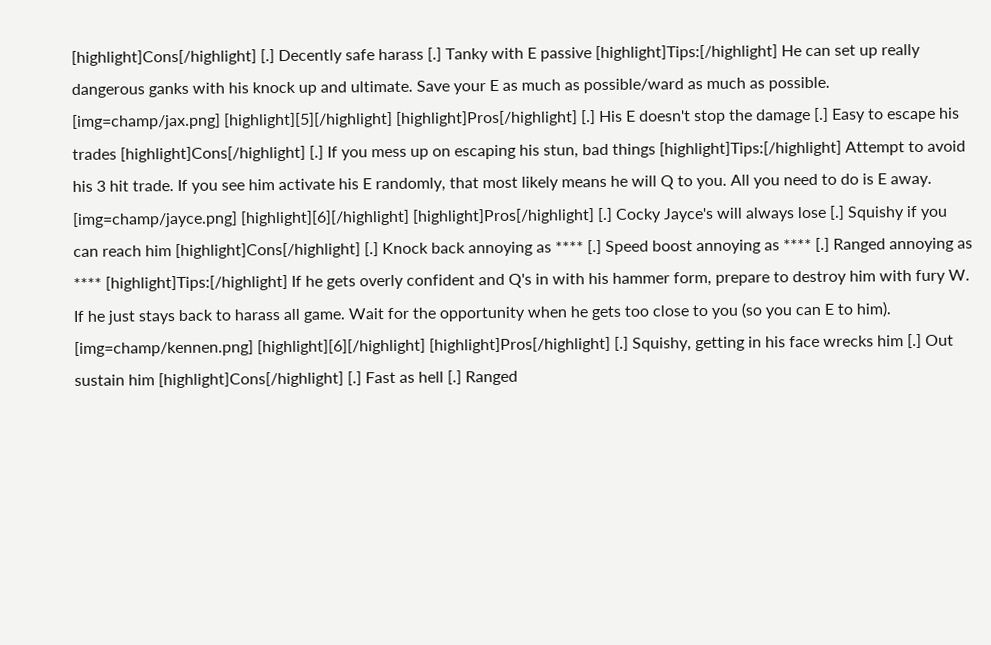[highlight]Cons[/highlight] [.] Decently safe harass [.] Tanky with E passive [highlight]Tips:[/highlight] He can set up really dangerous ganks with his knock up and ultimate. Save your E as much as possible/ward as much as possible. [img=champ/jax.png] [highlight][5][/highlight] [highlight]Pros[/highlight] [.] His E doesn't stop the damage [.] Easy to escape his trades [highlight]Cons[/highlight] [.] If you mess up on escaping his stun, bad things [highlight]Tips:[/highlight] Attempt to avoid his 3 hit trade. If you see him activate his E randomly, that most likely means he will Q to you. All you need to do is E away. [img=champ/jayce.png] [highlight][6][/highlight] [highlight]Pros[/highlight] [.] Cocky Jayce's will always lose [.] Squishy if you can reach him [highlight]Cons[/highlight] [.] Knock back annoying as **** [.] Speed boost annoying as **** [.] Ranged annoying as **** [highlight]Tips:[/highlight] If he gets overly confident and Q's in with his hammer form, prepare to destroy him with fury W. If he just stays back to harass all game. Wait for the opportunity when he gets too close to you (so you can E to him). [img=champ/kennen.png] [highlight][6][/highlight] [highlight]Pros[/highlight] [.] Squishy, getting in his face wrecks him [.] Out sustain him [highlight]Cons[/highlight] [.] Fast as hell [.] Ranged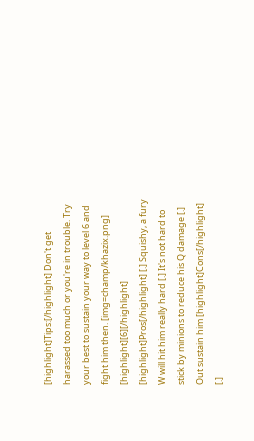[highlight]Tips:[/highlight] Don't get harassed too much or you're in trouble. Try your best to sustain your way to level 6 and fight him then. [img=champ/khazix.png] [highlight][6][/highlight] [highlight]Pros[/highlight] [.] Squishy, a fury W will hit him really hard [.] It's not hard to stick by minions to reduce his Q damage [.] Out sustain him [highlight]Cons[/highlight] [.]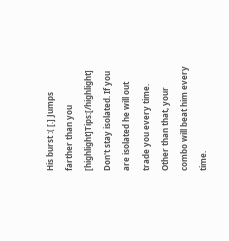His burst :( [.] Jumps farther than you [highlight]Tips:[/highlight] Don't stay isolated. If you are isolated he will out trade you every time. Other than that, your combo will beat him every time.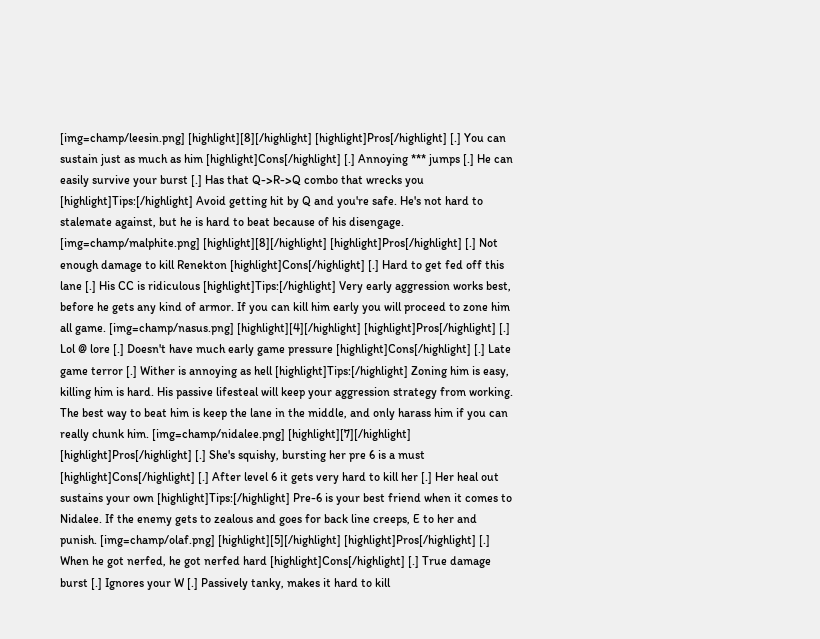[img=champ/leesin.png] [highlight][8][/highlight] [highlight]Pros[/highlight] [.] You can sustain just as much as him [highlight]Cons[/highlight] [.] Annoying *** jumps [.] He can easily survive your burst [.] Has that Q->R->Q combo that wrecks you [highlight]Tips:[/highlight] Avoid getting hit by Q and you're safe. He's not hard to stalemate against, but he is hard to beat because of his disengage. [img=champ/malphite.png] [highlight][8][/highlight] [highlight]Pros[/highlight] [.] Not enough damage to kill Renekton [highlight]Cons[/highlight] [.] Hard to get fed off this lane [.] His CC is ridiculous [highlight]Tips:[/highlight] Very early aggression works best, before he gets any kind of armor. If you can kill him early you will proceed to zone him all game. [img=champ/nasus.png] [highlight][4][/highlight] [highlight]Pros[/highlight] [.] Lol @ lore [.] Doesn't have much early game pressure [highlight]Cons[/highlight] [.] Late game terror [.] Wither is annoying as hell [highlight]Tips:[/highlight] Zoning him is easy, killing him is hard. His passive lifesteal will keep your aggression strategy from working. The best way to beat him is keep the lane in the middle, and only harass him if you can really chunk him. [img=champ/nidalee.png] [highlight][7][/highlight] [highlight]Pros[/highlight] [.] She's squishy, bursting her pre 6 is a must [highlight]Cons[/highlight] [.] After level 6 it gets very hard to kill her [.] Her heal out sustains your own [highlight]Tips:[/highlight] Pre-6 is your best friend when it comes to Nidalee. If the enemy gets to zealous and goes for back line creeps, E to her and punish. [img=champ/olaf.png] [highlight][5][/highlight] [highlight]Pros[/highlight] [.] When he got nerfed, he got nerfed hard [highlight]Cons[/highlight] [.] True damage burst [.] Ignores your W [.] Passively tanky, makes it hard to kill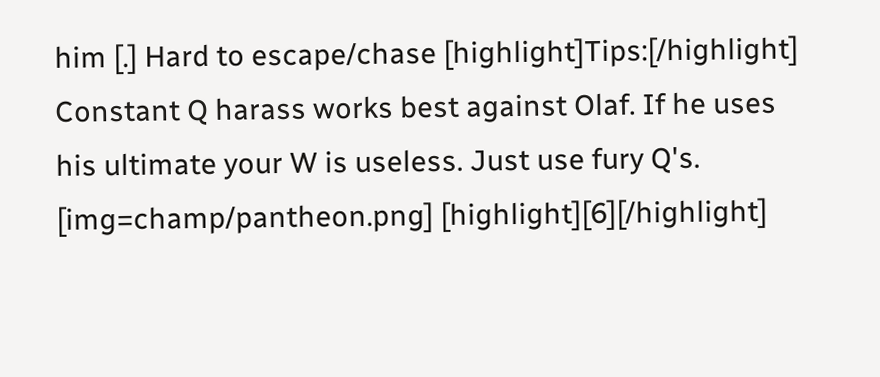him [.] Hard to escape/chase [highlight]Tips:[/highlight] Constant Q harass works best against Olaf. If he uses his ultimate your W is useless. Just use fury Q's. [img=champ/pantheon.png] [highlight][6][/highlight]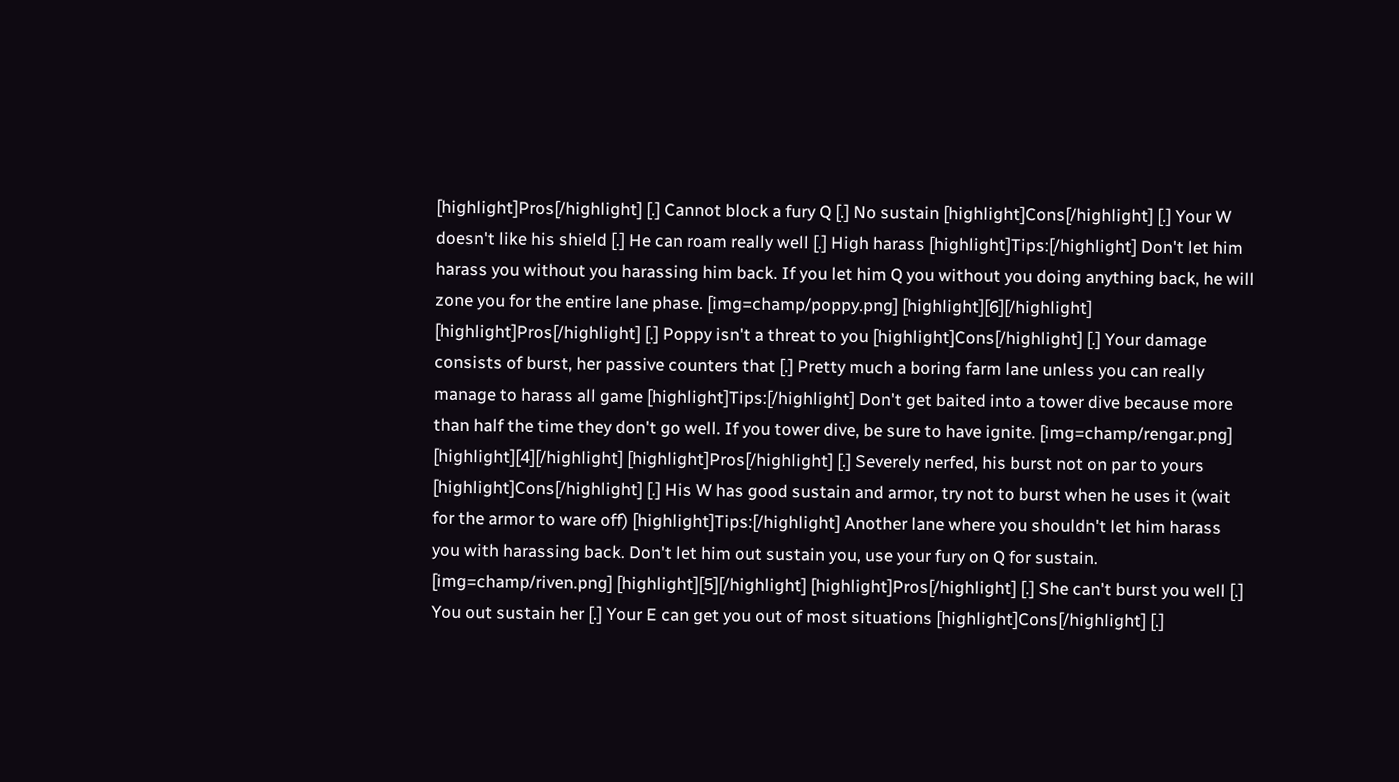[highlight]Pros[/highlight] [.] Cannot block a fury Q [.] No sustain [highlight]Cons[/highlight] [.] Your W doesn't like his shield [.] He can roam really well [.] High harass [highlight]Tips:[/highlight] Don't let him harass you without you harassing him back. If you let him Q you without you doing anything back, he will zone you for the entire lane phase. [img=champ/poppy.png] [highlight][6][/highlight] [highlight]Pros[/highlight] [.] Poppy isn't a threat to you [highlight]Cons[/highlight] [.] Your damage consists of burst, her passive counters that [.] Pretty much a boring farm lane unless you can really manage to harass all game [highlight]Tips:[/highlight] Don't get baited into a tower dive because more than half the time they don't go well. If you tower dive, be sure to have ignite. [img=champ/rengar.png] [highlight][4][/highlight] [highlight]Pros[/highlight] [.] Severely nerfed, his burst not on par to yours [highlight]Cons[/highlight] [.] His W has good sustain and armor, try not to burst when he uses it (wait for the armor to ware off) [highlight]Tips:[/highlight] Another lane where you shouldn't let him harass you with harassing back. Don't let him out sustain you, use your fury on Q for sustain. [img=champ/riven.png] [highlight][5][/highlight] [highlight]Pros[/highlight] [.] She can't burst you well [.] You out sustain her [.] Your E can get you out of most situations [highlight]Cons[/highlight] [.]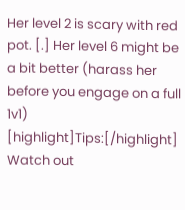Her level 2 is scary with red pot. [.] Her level 6 might be a bit better (harass her before you engage on a full 1v1) [highlight]Tips:[/highlight] Watch out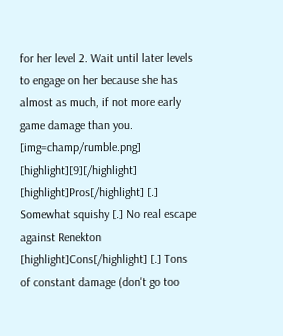for her level 2. Wait until later levels to engage on her because she has almost as much, if not more early game damage than you. [img=champ/rumble.png] [highlight][9][/highlight] [highlight]Pros[/highlight] [.] Somewhat squishy [.] No real escape against Renekton [highlight]Cons[/highlight] [.] Tons of constant damage (don't go too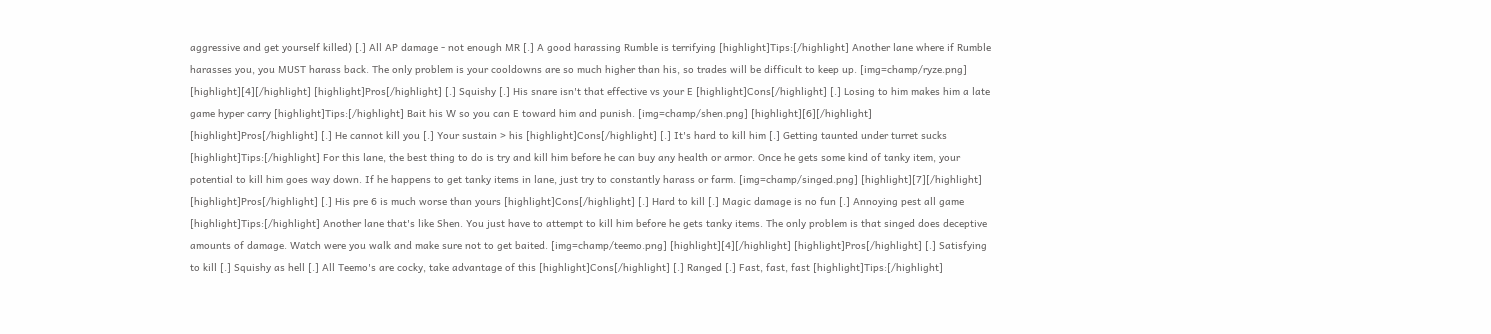aggressive and get yourself killed) [.] All AP damage - not enough MR [.] A good harassing Rumble is terrifying [highlight]Tips:[/highlight] Another lane where if Rumble harasses you, you MUST harass back. The only problem is your cooldowns are so much higher than his, so trades will be difficult to keep up. [img=champ/ryze.png] [highlight][4][/highlight] [highlight]Pros[/highlight] [.] Squishy [.] His snare isn't that effective vs your E [highlight]Cons[/highlight] [.] Losing to him makes him a late game hyper carry [highlight]Tips:[/highlight] Bait his W so you can E toward him and punish. [img=champ/shen.png] [highlight][6][/highlight] [highlight]Pros[/highlight] [.] He cannot kill you [.] Your sustain > his [highlight]Cons[/highlight] [.] It's hard to kill him [.] Getting taunted under turret sucks [highlight]Tips:[/highlight] For this lane, the best thing to do is try and kill him before he can buy any health or armor. Once he gets some kind of tanky item, your potential to kill him goes way down. If he happens to get tanky items in lane, just try to constantly harass or farm. [img=champ/singed.png] [highlight][7][/highlight] [highlight]Pros[/highlight] [.] His pre 6 is much worse than yours [highlight]Cons[/highlight] [.] Hard to kill [.] Magic damage is no fun [.] Annoying pest all game [highlight]Tips:[/highlight] Another lane that's like Shen. You just have to attempt to kill him before he gets tanky items. The only problem is that singed does deceptive amounts of damage. Watch were you walk and make sure not to get baited. [img=champ/teemo.png] [highlight][4][/highlight] [highlight]Pros[/highlight] [.] Satisfying to kill [.] Squishy as hell [.] All Teemo's are cocky, take advantage of this [highlight]Cons[/highlight] [.] Ranged [.] Fast, fast, fast [highlight]Tips:[/highlight]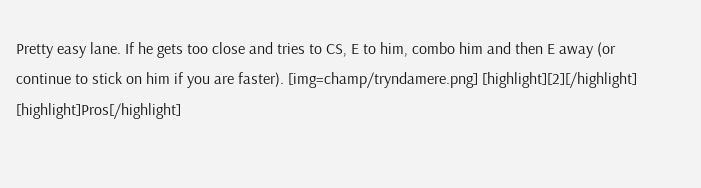Pretty easy lane. If he gets too close and tries to CS, E to him, combo him and then E away (or continue to stick on him if you are faster). [img=champ/tryndamere.png] [highlight][2][/highlight] [highlight]Pros[/highlight]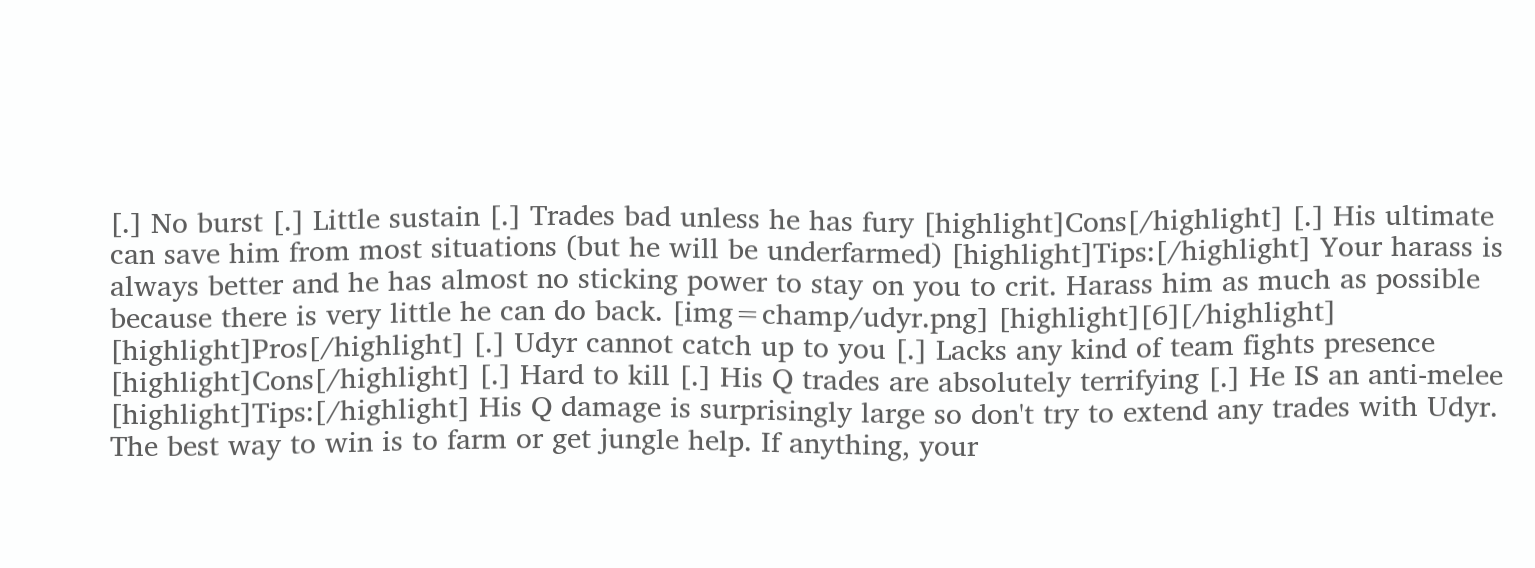[.] No burst [.] Little sustain [.] Trades bad unless he has fury [highlight]Cons[/highlight] [.] His ultimate can save him from most situations (but he will be underfarmed) [highlight]Tips:[/highlight] Your harass is always better and he has almost no sticking power to stay on you to crit. Harass him as much as possible because there is very little he can do back. [img=champ/udyr.png] [highlight][6][/highlight] [highlight]Pros[/highlight] [.] Udyr cannot catch up to you [.] Lacks any kind of team fights presence [highlight]Cons[/highlight] [.] Hard to kill [.] His Q trades are absolutely terrifying [.] He IS an anti-melee [highlight]Tips:[/highlight] His Q damage is surprisingly large so don't try to extend any trades with Udyr. The best way to win is to farm or get jungle help. If anything, your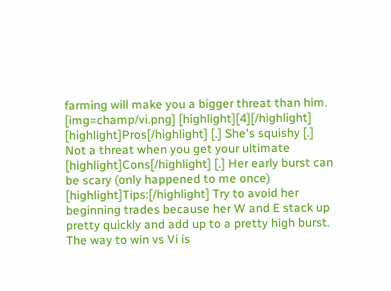farming will make you a bigger threat than him. [img=champ/vi.png] [highlight][4][/highlight] [highlight]Pros[/highlight] [.] She's squishy [.] Not a threat when you get your ultimate [highlight]Cons[/highlight] [.] Her early burst can be scary (only happened to me once) [highlight]Tips:[/highlight] Try to avoid her beginning trades because her W and E stack up pretty quickly and add up to a pretty high burst. The way to win vs Vi is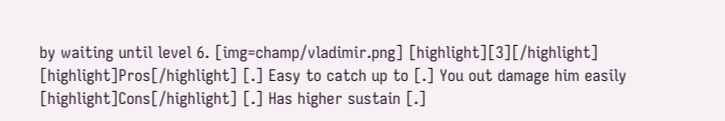by waiting until level 6. [img=champ/vladimir.png] [highlight][3][/highlight] [highlight]Pros[/highlight] [.] Easy to catch up to [.] You out damage him easily [highlight]Cons[/highlight] [.] Has higher sustain [.]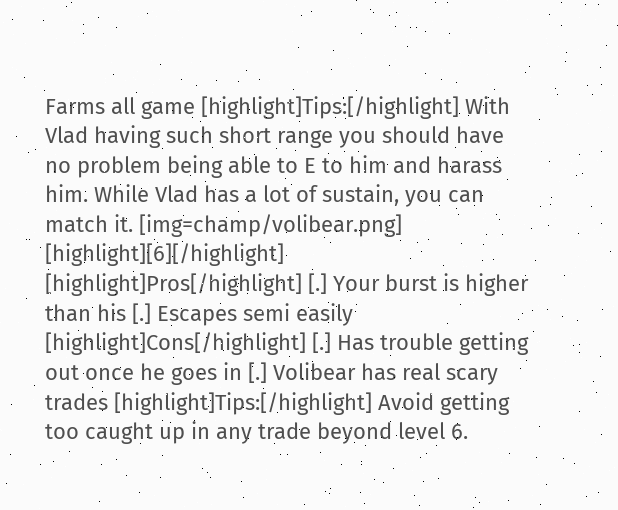Farms all game [highlight]Tips:[/highlight] With Vlad having such short range you should have no problem being able to E to him and harass him. While Vlad has a lot of sustain, you can match it. [img=champ/volibear.png] [highlight][6][/highlight] [highlight]Pros[/highlight] [.] Your burst is higher than his [.] Escapes semi easily [highlight]Cons[/highlight] [.] Has trouble getting out once he goes in [.] Volibear has real scary trades [highlight]Tips:[/highlight] Avoid getting too caught up in any trade beyond level 6.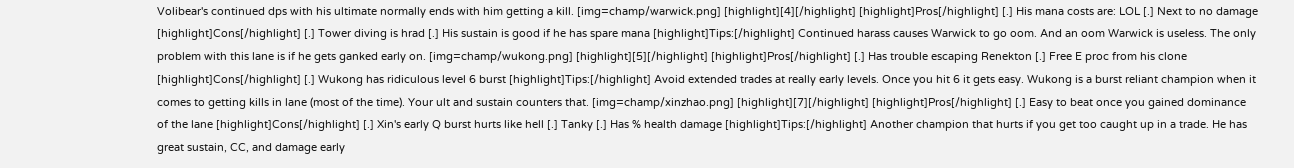Volibear's continued dps with his ultimate normally ends with him getting a kill. [img=champ/warwick.png] [highlight][4][/highlight] [highlight]Pros[/highlight] [.] His mana costs are: LOL [.] Next to no damage [highlight]Cons[/highlight] [.] Tower diving is hrad [.] His sustain is good if he has spare mana [highlight]Tips:[/highlight] Continued harass causes Warwick to go oom. And an oom Warwick is useless. The only problem with this lane is if he gets ganked early on. [img=champ/wukong.png] [highlight][5][/highlight] [highlight]Pros[/highlight] [.] Has trouble escaping Renekton [.] Free E proc from his clone [highlight]Cons[/highlight] [.] Wukong has ridiculous level 6 burst [highlight]Tips:[/highlight] Avoid extended trades at really early levels. Once you hit 6 it gets easy. Wukong is a burst reliant champion when it comes to getting kills in lane (most of the time). Your ult and sustain counters that. [img=champ/xinzhao.png] [highlight][7][/highlight] [highlight]Pros[/highlight] [.] Easy to beat once you gained dominance of the lane [highlight]Cons[/highlight] [.] Xin's early Q burst hurts like hell [.] Tanky [.] Has % health damage [highlight]Tips:[/highlight] Another champion that hurts if you get too caught up in a trade. He has great sustain, CC, and damage early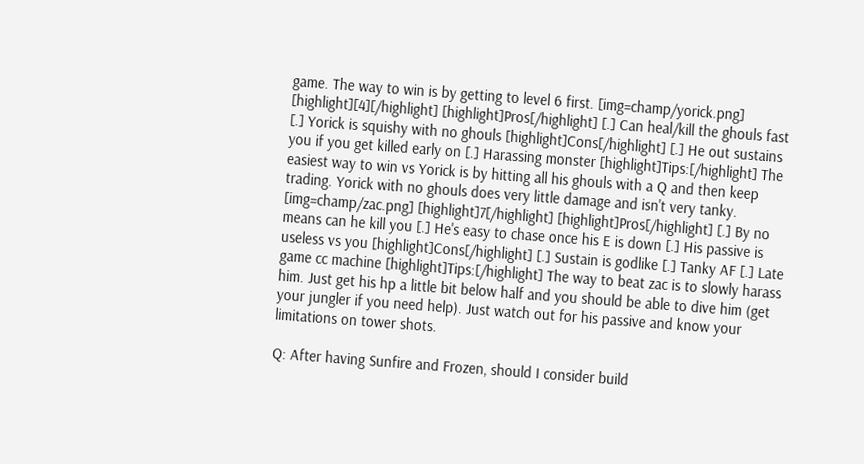game. The way to win is by getting to level 6 first. [img=champ/yorick.png] [highlight][4][/highlight] [highlight]Pros[/highlight] [.] Can heal/kill the ghouls fast [.] Yorick is squishy with no ghouls [highlight]Cons[/highlight] [.] He out sustains you if you get killed early on [.] Harassing monster [highlight]Tips:[/highlight] The easiest way to win vs Yorick is by hitting all his ghouls with a Q and then keep trading. Yorick with no ghouls does very little damage and isn't very tanky. [img=champ/zac.png] [highlight]7[/highlight] [highlight]Pros[/highlight] [.] By no means can he kill you [.] He's easy to chase once his E is down [.] His passive is useless vs you [highlight]Cons[/highlight] [.] Sustain is godlike [.] Tanky AF [.] Late game cc machine [highlight]Tips:[/highlight] The way to beat zac is to slowly harass him. Just get his hp a little bit below half and you should be able to dive him (get your jungler if you need help). Just watch out for his passive and know your limitations on tower shots.

Q: After having Sunfire and Frozen, should I consider build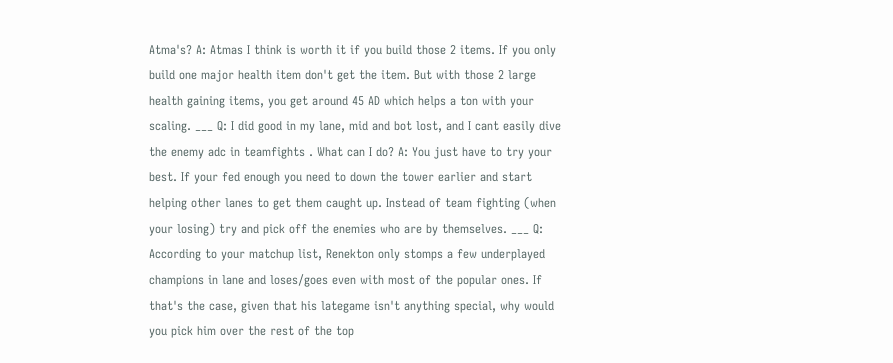Atma's? A: Atmas I think is worth it if you build those 2 items. If you only build one major health item don't get the item. But with those 2 large health gaining items, you get around 45 AD which helps a ton with your scaling. ___ Q: I did good in my lane, mid and bot lost, and I cant easily dive the enemy adc in teamfights . What can I do? A: You just have to try your best. If your fed enough you need to down the tower earlier and start helping other lanes to get them caught up. Instead of team fighting (when your losing) try and pick off the enemies who are by themselves. ___ Q: According to your matchup list, Renekton only stomps a few underplayed champions in lane and loses/goes even with most of the popular ones. If that's the case, given that his lategame isn't anything special, why would you pick him over the rest of the top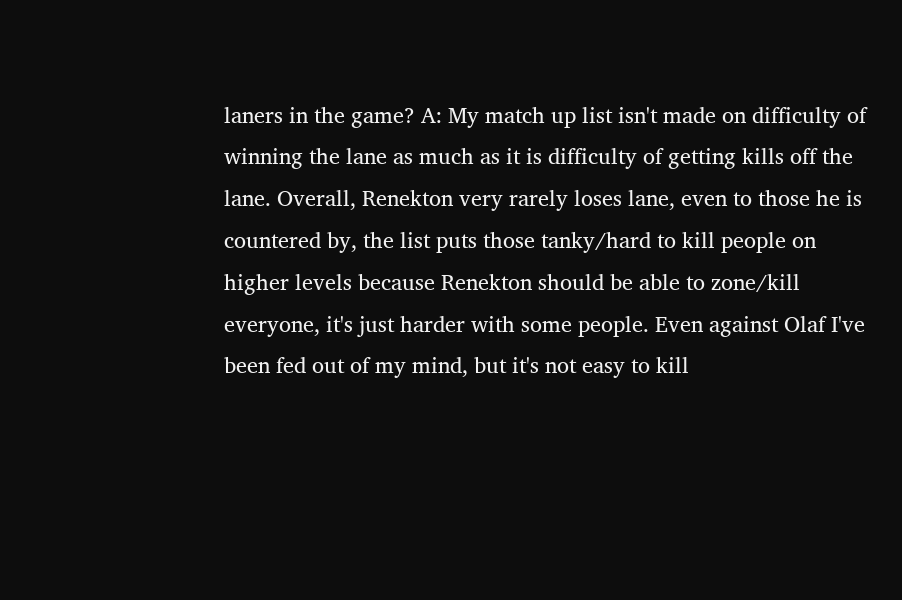laners in the game? A: My match up list isn't made on difficulty of winning the lane as much as it is difficulty of getting kills off the lane. Overall, Renekton very rarely loses lane, even to those he is countered by, the list puts those tanky/hard to kill people on higher levels because Renekton should be able to zone/kill everyone, it's just harder with some people. Even against Olaf I've been fed out of my mind, but it's not easy to kill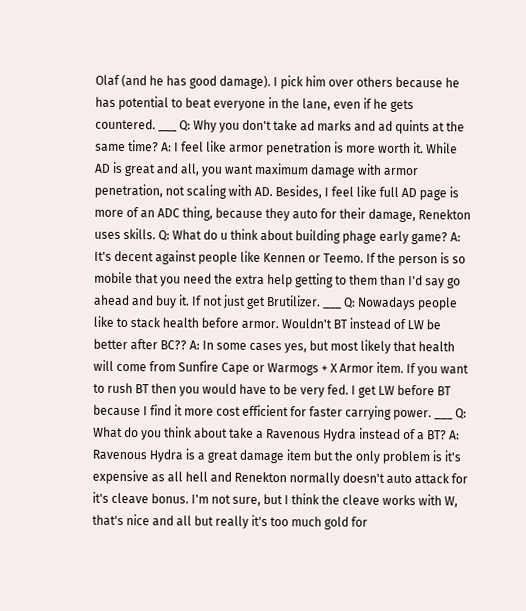Olaf (and he has good damage). I pick him over others because he has potential to beat everyone in the lane, even if he gets countered. ___ Q: Why you don't take ad marks and ad quints at the same time? A: I feel like armor penetration is more worth it. While AD is great and all, you want maximum damage with armor penetration, not scaling with AD. Besides, I feel like full AD page is more of an ADC thing, because they auto for their damage, Renekton uses skills. Q: What do u think about building phage early game? A: It's decent against people like Kennen or Teemo. If the person is so mobile that you need the extra help getting to them than I'd say go ahead and buy it. If not just get Brutilizer. ___ Q: Nowadays people like to stack health before armor. Wouldn't BT instead of LW be better after BC?? A: In some cases yes, but most likely that health will come from Sunfire Cape or Warmogs + X Armor item. If you want to rush BT then you would have to be very fed. I get LW before BT because I find it more cost efficient for faster carrying power. ___ Q: What do you think about take a Ravenous Hydra instead of a BT? A: Ravenous Hydra is a great damage item but the only problem is it's expensive as all hell and Renekton normally doesn't auto attack for it's cleave bonus. I'm not sure, but I think the cleave works with W, that's nice and all but really it's too much gold for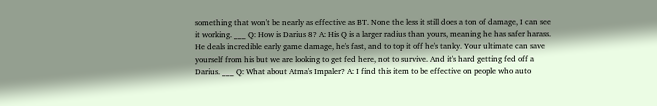something that won't be nearly as effective as BT. None the less it still does a ton of damage, I can see it working. ___ Q: How is Darius 8? A: His Q is a larger radius than yours, meaning he has safer harass. He deals incredible early game damage, he's fast, and to top it off he's tanky. Your ultimate can save yourself from his but we are looking to get fed here, not to survive. And it's hard getting fed off a Darius. ___ Q: What about Atma's Impaler? A: I find this item to be effective on people who auto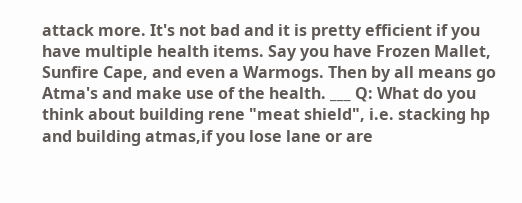attack more. It's not bad and it is pretty efficient if you have multiple health items. Say you have Frozen Mallet, Sunfire Cape, and even a Warmogs. Then by all means go Atma's and make use of the health. ___ Q: What do you think about building rene "meat shield", i.e. stacking hp and building atmas,if you lose lane or are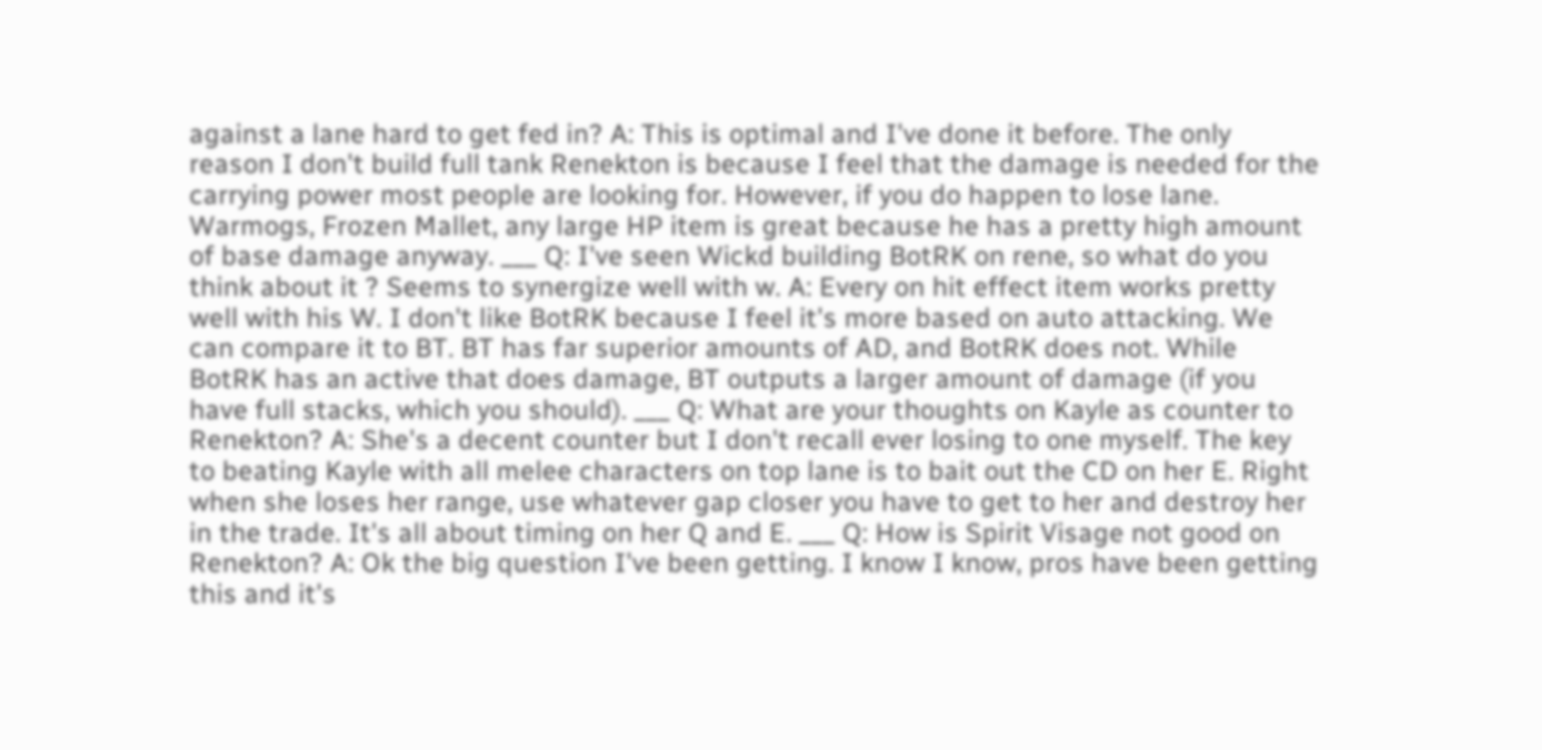against a lane hard to get fed in? A: This is optimal and I've done it before. The only reason I don't build full tank Renekton is because I feel that the damage is needed for the carrying power most people are looking for. However, if you do happen to lose lane. Warmogs, Frozen Mallet, any large HP item is great because he has a pretty high amount of base damage anyway. ___ Q: I've seen Wickd building BotRK on rene, so what do you think about it ? Seems to synergize well with w. A: Every on hit effect item works pretty well with his W. I don't like BotRK because I feel it's more based on auto attacking. We can compare it to BT. BT has far superior amounts of AD, and BotRK does not. While BotRK has an active that does damage, BT outputs a larger amount of damage (if you have full stacks, which you should). ___ Q: What are your thoughts on Kayle as counter to Renekton? A: She's a decent counter but I don't recall ever losing to one myself. The key to beating Kayle with all melee characters on top lane is to bait out the CD on her E. Right when she loses her range, use whatever gap closer you have to get to her and destroy her in the trade. It's all about timing on her Q and E. ___ Q: How is Spirit Visage not good on Renekton? A: Ok the big question I've been getting. I know I know, pros have been getting this and it's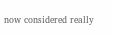now considered really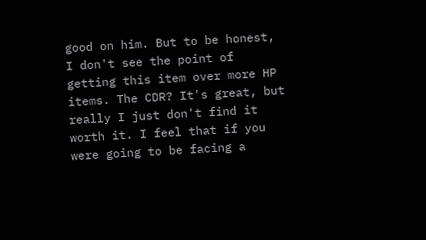good on him. But to be honest, I don't see the point of getting this item over more HP items. The CDR? It's great, but really I just don't find it worth it. I feel that if you were going to be facing a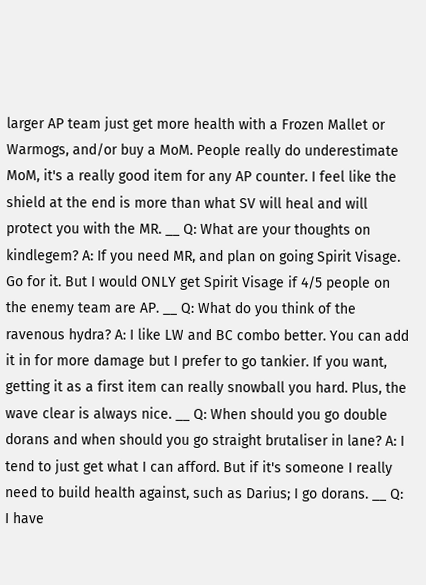larger AP team just get more health with a Frozen Mallet or Warmogs, and/or buy a MoM. People really do underestimate MoM, it's a really good item for any AP counter. I feel like the shield at the end is more than what SV will heal and will protect you with the MR. __ Q: What are your thoughts on kindlegem? A: If you need MR, and plan on going Spirit Visage. Go for it. But I would ONLY get Spirit Visage if 4/5 people on the enemy team are AP. __ Q: What do you think of the ravenous hydra? A: I like LW and BC combo better. You can add it in for more damage but I prefer to go tankier. If you want, getting it as a first item can really snowball you hard. Plus, the wave clear is always nice. __ Q: When should you go double dorans and when should you go straight brutaliser in lane? A: I tend to just get what I can afford. But if it's someone I really need to build health against, such as Darius; I go dorans. __ Q: I have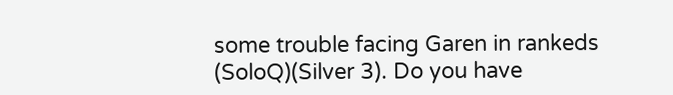some trouble facing Garen in rankeds (SoloQ)(Silver 3). Do you have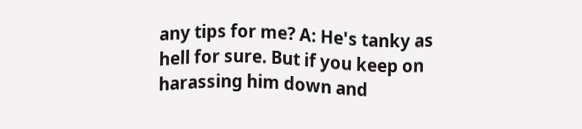any tips for me? A: He's tanky as hell for sure. But if you keep on harassing him down and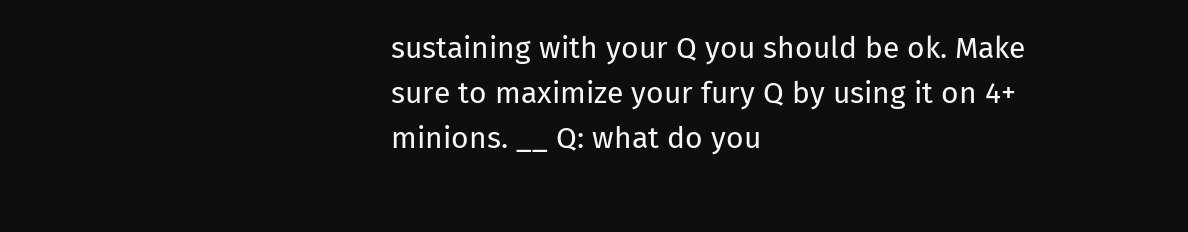sustaining with your Q you should be ok. Make sure to maximize your fury Q by using it on 4+ minions. __ Q: what do you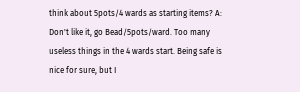think about 5pots/4 wards as starting items? A: Don't like it, go Bead/5pots/ward. Too many useless things in the 4 wards start. Being safe is nice for sure, but I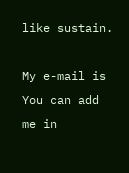like sustain.

My e-mail is You can add me in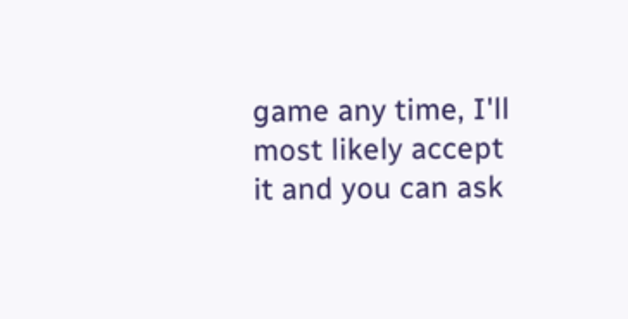game any time, I'll most likely accept it and you can ask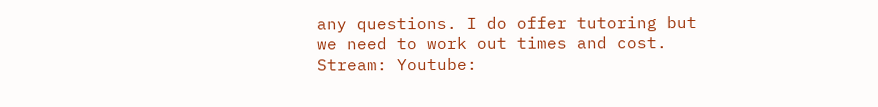any questions. I do offer tutoring but we need to work out times and cost. Stream: Youtube: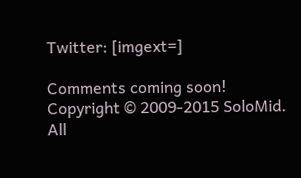Twitter: [imgext=]

Comments coming soon!
Copyright © 2009-2015 SoloMid. All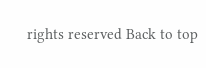rights reserved Back to top